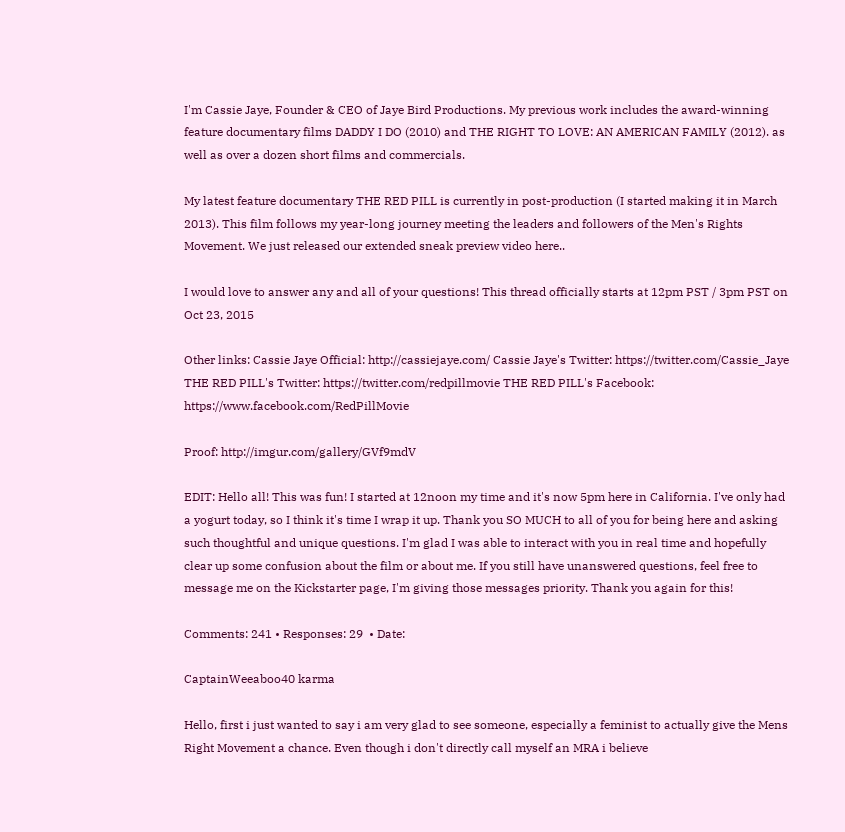I'm Cassie Jaye, Founder & CEO of Jaye Bird Productions. My previous work includes the award-winning feature documentary films DADDY I DO (2010) and THE RIGHT TO LOVE: AN AMERICAN FAMILY (2012). as well as over a dozen short films and commercials.

My latest feature documentary THE RED PILL is currently in post-production (I started making it in March 2013). This film follows my year-long journey meeting the leaders and followers of the Men's Rights Movement. We just released our extended sneak preview video here..

I would love to answer any and all of your questions! This thread officially starts at 12pm PST / 3pm PST on Oct 23, 2015

Other links: Cassie Jaye Official: http://cassiejaye.com/ Cassie Jaye's Twitter: https://twitter.com/Cassie_Jaye THE RED PILL's Twitter: https://twitter.com/redpillmovie THE RED PILL's Facebook: https://www.facebook.com/RedPillMovie

Proof: http://imgur.com/gallery/GVf9mdV

EDIT: Hello all! This was fun! I started at 12noon my time and it's now 5pm here in California. I've only had a yogurt today, so I think it's time I wrap it up. Thank you SO MUCH to all of you for being here and asking such thoughtful and unique questions. I'm glad I was able to interact with you in real time and hopefully clear up some confusion about the film or about me. If you still have unanswered questions, feel free to message me on the Kickstarter page, I'm giving those messages priority. Thank you again for this!

Comments: 241 • Responses: 29  • Date:

CaptainWeeaboo40 karma

Hello, first i just wanted to say i am very glad to see someone, especially a feminist to actually give the Mens Right Movement a chance. Even though i don't directly call myself an MRA i believe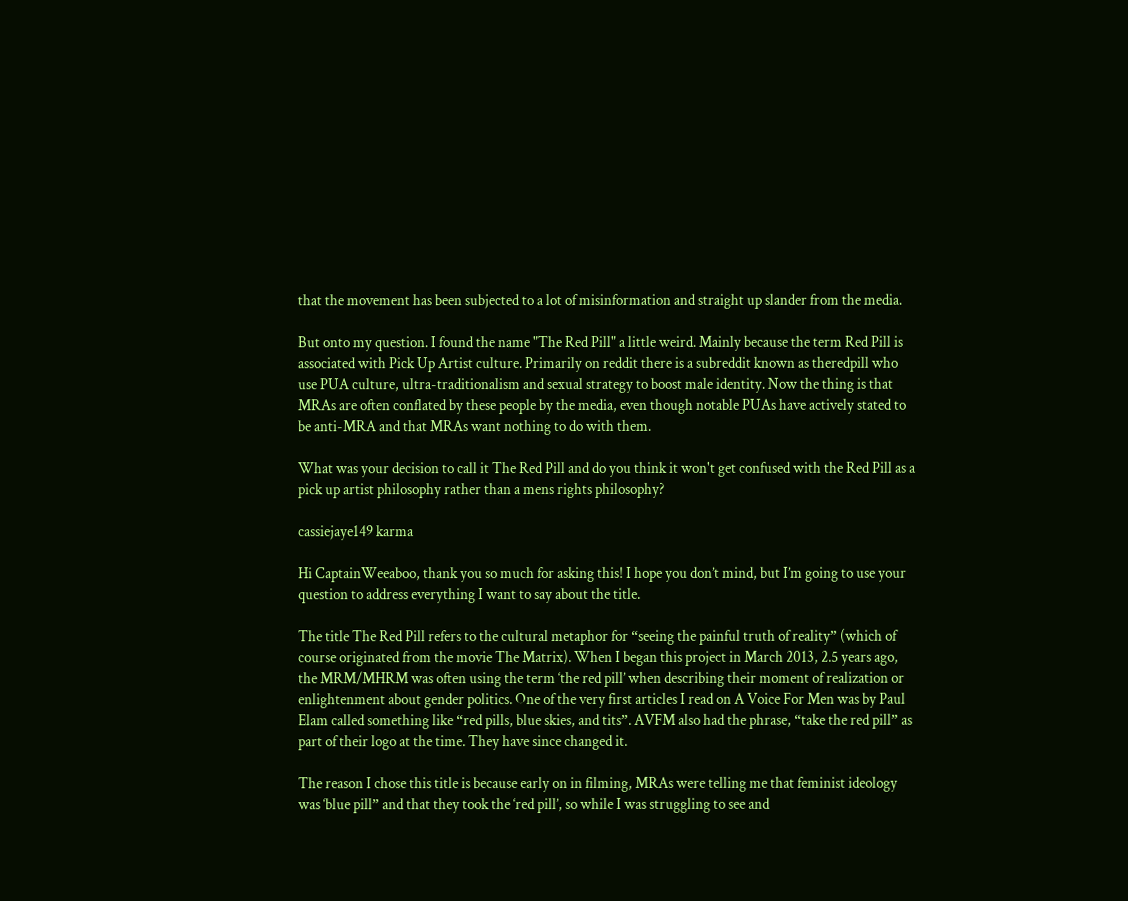that the movement has been subjected to a lot of misinformation and straight up slander from the media.

But onto my question. I found the name "The Red Pill" a little weird. Mainly because the term Red Pill is associated with Pick Up Artist culture. Primarily on reddit there is a subreddit known as theredpill who use PUA culture, ultra-traditionalism and sexual strategy to boost male identity. Now the thing is that MRAs are often conflated by these people by the media, even though notable PUAs have actively stated to be anti-MRA and that MRAs want nothing to do with them.

What was your decision to call it The Red Pill and do you think it won't get confused with the Red Pill as a pick up artist philosophy rather than a mens rights philosophy?

cassiejaye149 karma

Hi CaptainWeeaboo, thank you so much for asking this! I hope you don’t mind, but I’m going to use your question to address everything I want to say about the title.

The title The Red Pill refers to the cultural metaphor for “seeing the painful truth of reality” (which of course originated from the movie The Matrix). When I began this project in March 2013, 2.5 years ago, the MRM/MHRM was often using the term ‘the red pill’ when describing their moment of realization or enlightenment about gender politics. One of the very first articles I read on A Voice For Men was by Paul Elam called something like “red pills, blue skies, and tits”. AVFM also had the phrase, “take the red pill” as part of their logo at the time. They have since changed it.

The reason I chose this title is because early on in filming, MRAs were telling me that feminist ideology was ‘blue pill” and that they took the ‘red pill’, so while I was struggling to see and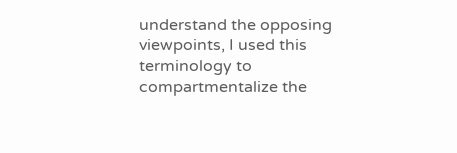understand the opposing viewpoints, I used this terminology to compartmentalize the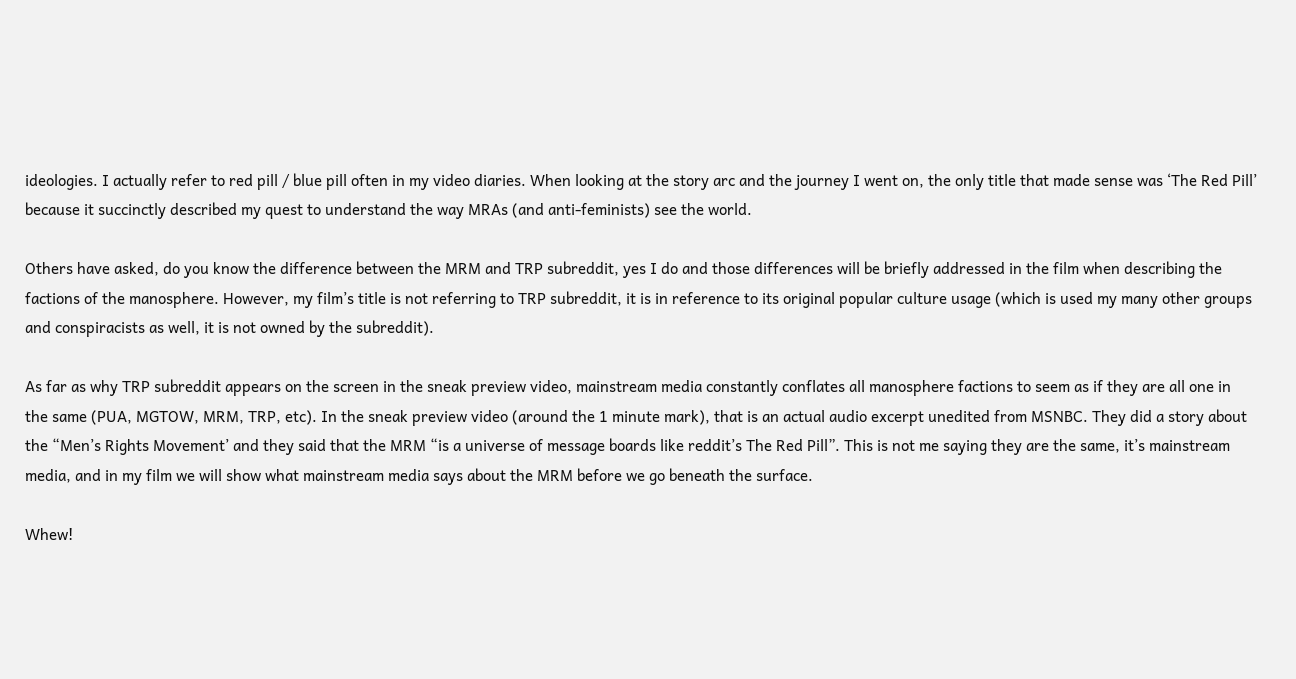ideologies. I actually refer to red pill / blue pill often in my video diaries. When looking at the story arc and the journey I went on, the only title that made sense was ‘The Red Pill’ because it succinctly described my quest to understand the way MRAs (and anti-feminists) see the world.

Others have asked, do you know the difference between the MRM and TRP subreddit, yes I do and those differences will be briefly addressed in the film when describing the factions of the manosphere. However, my film’s title is not referring to TRP subreddit, it is in reference to its original popular culture usage (which is used my many other groups and conspiracists as well, it is not owned by the subreddit).

As far as why TRP subreddit appears on the screen in the sneak preview video, mainstream media constantly conflates all manosphere factions to seem as if they are all one in the same (PUA, MGTOW, MRM, TRP, etc). In the sneak preview video (around the 1 minute mark), that is an actual audio excerpt unedited from MSNBC. They did a story about the “Men’s Rights Movement’ and they said that the MRM “is a universe of message boards like reddit’s The Red Pill”. This is not me saying they are the same, it’s mainstream media, and in my film we will show what mainstream media says about the MRM before we go beneath the surface.

Whew!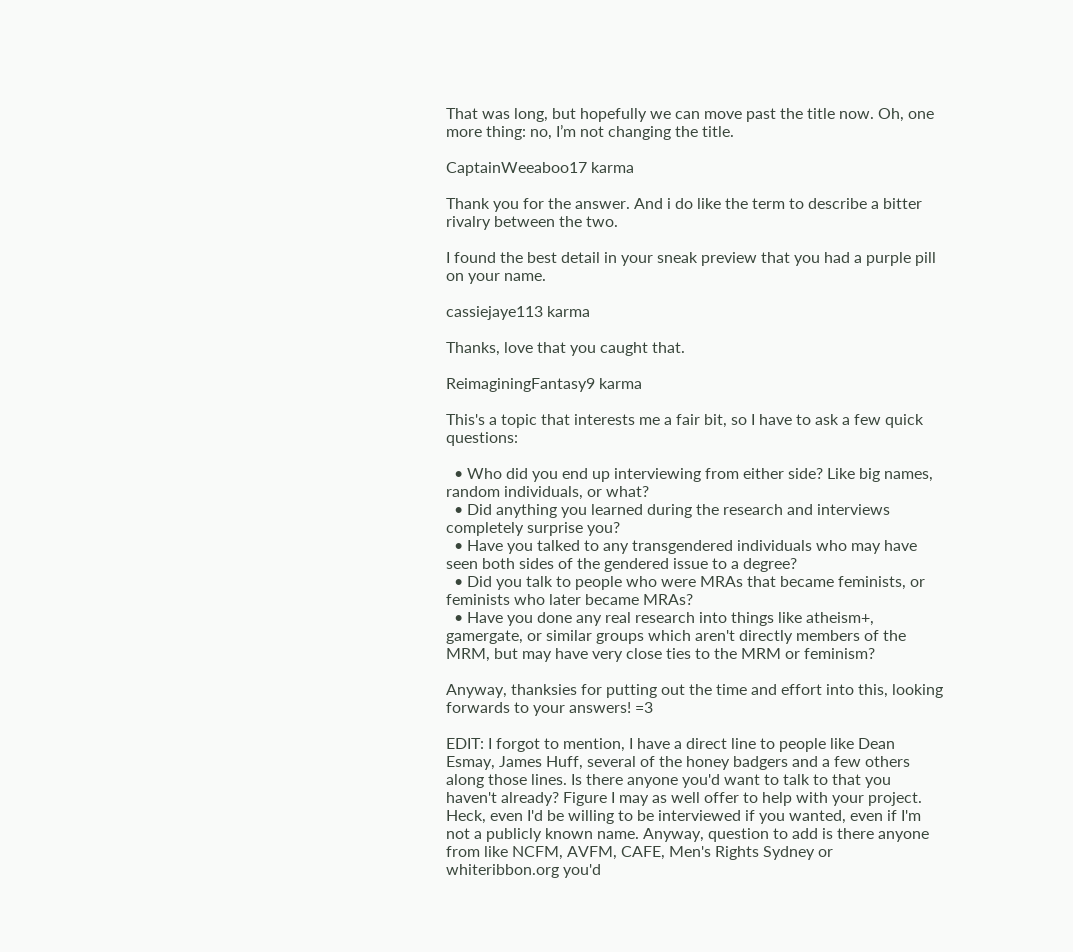That was long, but hopefully we can move past the title now. Oh, one more thing: no, I’m not changing the title.

CaptainWeeaboo17 karma

Thank you for the answer. And i do like the term to describe a bitter rivalry between the two.

I found the best detail in your sneak preview that you had a purple pill on your name.

cassiejaye113 karma

Thanks, love that you caught that.

ReimaginingFantasy9 karma

This's a topic that interests me a fair bit, so I have to ask a few quick questions:

  • Who did you end up interviewing from either side? Like big names, random individuals, or what?
  • Did anything you learned during the research and interviews completely surprise you?
  • Have you talked to any transgendered individuals who may have seen both sides of the gendered issue to a degree?
  • Did you talk to people who were MRAs that became feminists, or feminists who later became MRAs?
  • Have you done any real research into things like atheism+, gamergate, or similar groups which aren't directly members of the MRM, but may have very close ties to the MRM or feminism?

Anyway, thanksies for putting out the time and effort into this, looking forwards to your answers! =3

EDIT: I forgot to mention, I have a direct line to people like Dean Esmay, James Huff, several of the honey badgers and a few others along those lines. Is there anyone you'd want to talk to that you haven't already? Figure I may as well offer to help with your project. Heck, even I'd be willing to be interviewed if you wanted, even if I'm not a publicly known name. Anyway, question to add is there anyone from like NCFM, AVFM, CAFE, Men's Rights Sydney or whiteribbon.org you'd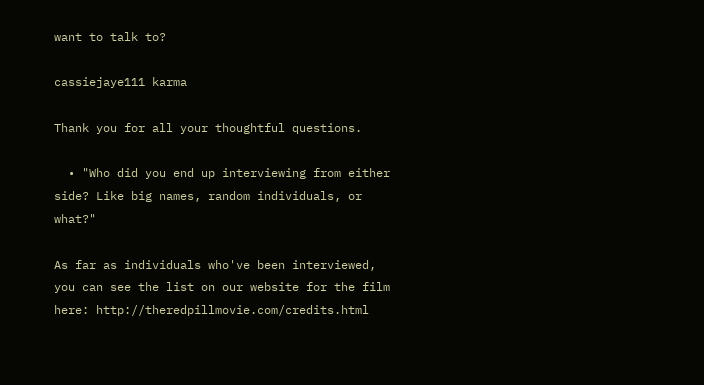want to talk to?

cassiejaye111 karma

Thank you for all your thoughtful questions.

  • "Who did you end up interviewing from either side? Like big names, random individuals, or what?"

As far as individuals who've been interviewed, you can see the list on our website for the film here: http://theredpillmovie.com/credits.html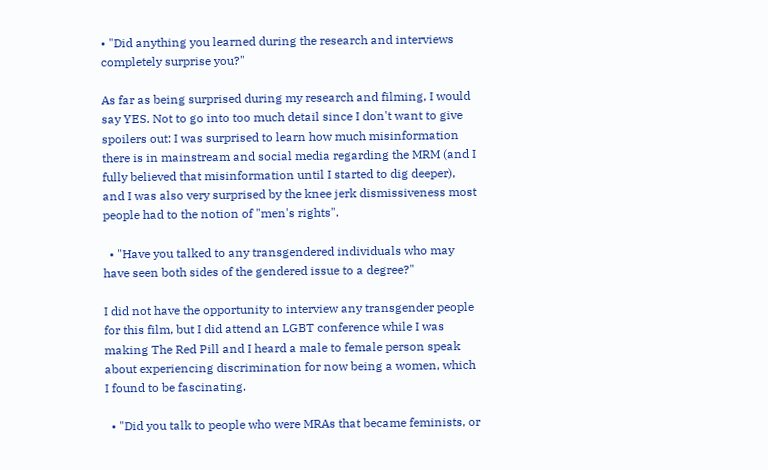• "Did anything you learned during the research and interviews completely surprise you?"

As far as being surprised during my research and filming, I would say YES. Not to go into too much detail since I don't want to give spoilers out: I was surprised to learn how much misinformation there is in mainstream and social media regarding the MRM (and I fully believed that misinformation until I started to dig deeper), and I was also very surprised by the knee jerk dismissiveness most people had to the notion of "men's rights".

  • "Have you talked to any transgendered individuals who may have seen both sides of the gendered issue to a degree?"

I did not have the opportunity to interview any transgender people for this film, but I did attend an LGBT conference while I was making The Red Pill and I heard a male to female person speak about experiencing discrimination for now being a women, which I found to be fascinating.

  • "Did you talk to people who were MRAs that became feminists, or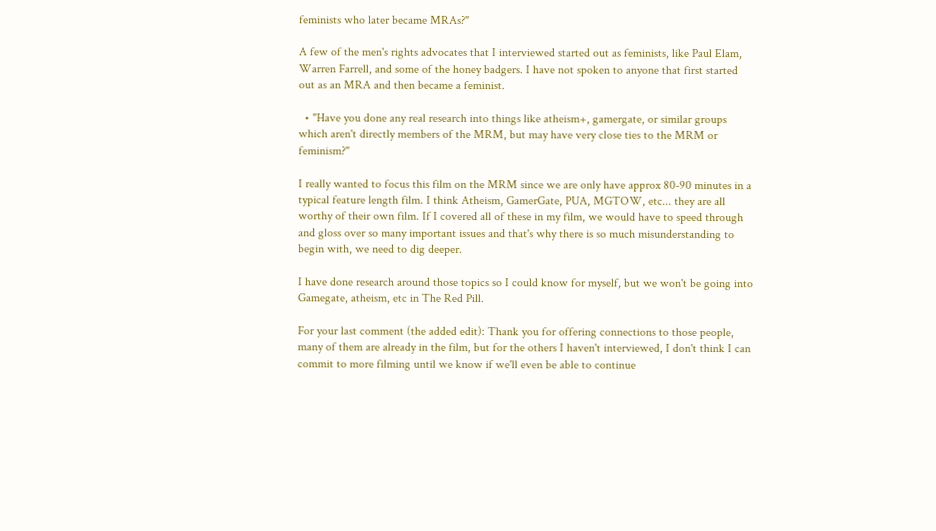feminists who later became MRAs?"

A few of the men's rights advocates that I interviewed started out as feminists, like Paul Elam, Warren Farrell, and some of the honey badgers. I have not spoken to anyone that first started out as an MRA and then became a feminist.

  • "Have you done any real research into things like atheism+, gamergate, or similar groups which aren't directly members of the MRM, but may have very close ties to the MRM or feminism?"

I really wanted to focus this film on the MRM since we are only have approx 80-90 minutes in a typical feature length film. I think Atheism, GamerGate, PUA, MGTOW, etc... they are all worthy of their own film. If I covered all of these in my film, we would have to speed through and gloss over so many important issues and that's why there is so much misunderstanding to begin with, we need to dig deeper.

I have done research around those topics so I could know for myself, but we won't be going into Gamegate, atheism, etc in The Red Pill.

For your last comment (the added edit): Thank you for offering connections to those people, many of them are already in the film, but for the others I haven't interviewed, I don't think I can commit to more filming until we know if we'll even be able to continue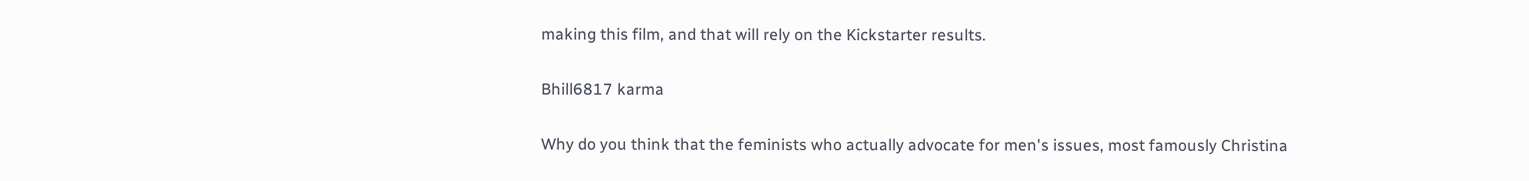making this film, and that will rely on the Kickstarter results.

Bhill6817 karma

Why do you think that the feminists who actually advocate for men's issues, most famously Christina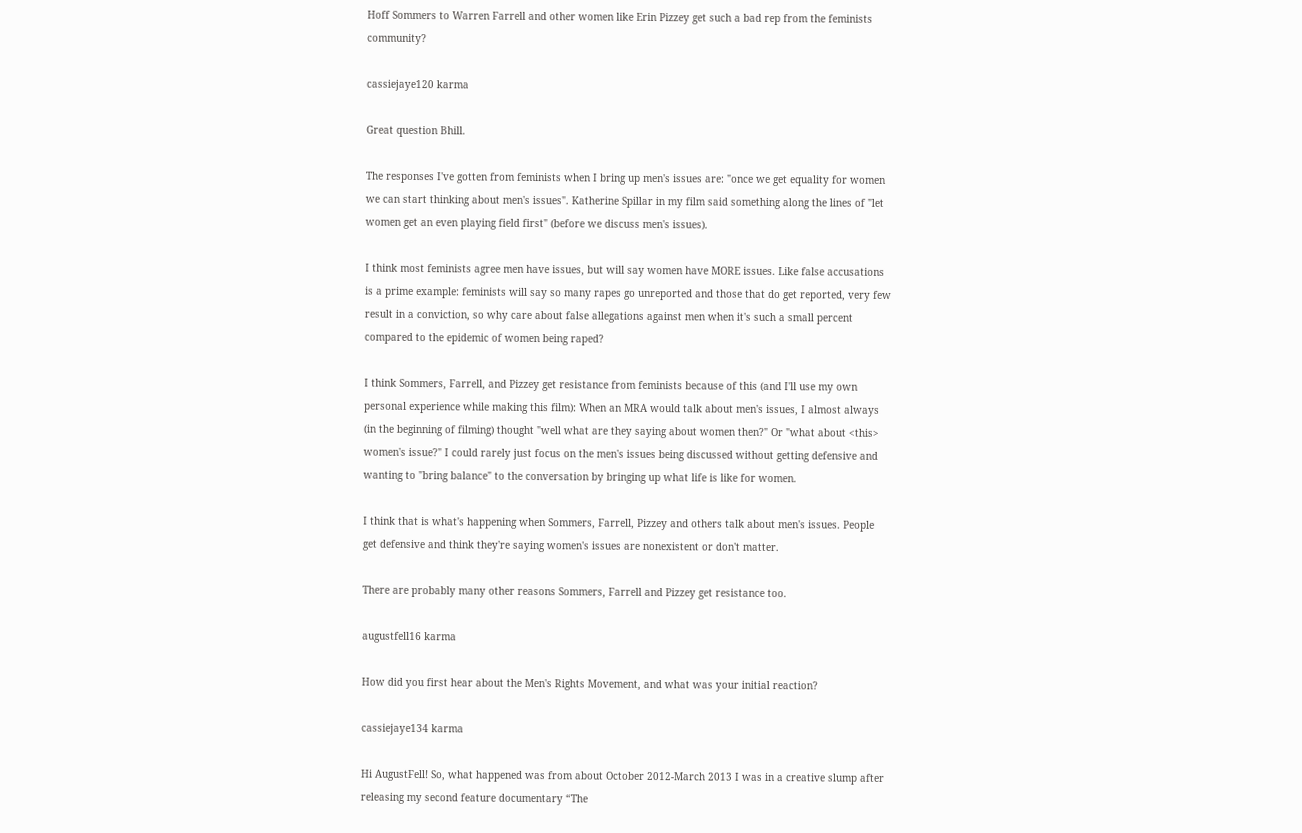Hoff Sommers to Warren Farrell and other women like Erin Pizzey get such a bad rep from the feminists community?

cassiejaye120 karma

Great question Bhill.

The responses I've gotten from feminists when I bring up men's issues are: "once we get equality for women we can start thinking about men's issues". Katherine Spillar in my film said something along the lines of "let women get an even playing field first" (before we discuss men's issues).

I think most feminists agree men have issues, but will say women have MORE issues. Like false accusations is a prime example: feminists will say so many rapes go unreported and those that do get reported, very few result in a conviction, so why care about false allegations against men when it's such a small percent compared to the epidemic of women being raped?

I think Sommers, Farrell, and Pizzey get resistance from feminists because of this (and I'll use my own personal experience while making this film): When an MRA would talk about men's issues, I almost always (in the beginning of filming) thought "well what are they saying about women then?" Or "what about <this> women's issue?" I could rarely just focus on the men's issues being discussed without getting defensive and wanting to "bring balance" to the conversation by bringing up what life is like for women.

I think that is what's happening when Sommers, Farrell, Pizzey and others talk about men's issues. People get defensive and think they're saying women's issues are nonexistent or don't matter.

There are probably many other reasons Sommers, Farrell and Pizzey get resistance too.

augustfell16 karma

How did you first hear about the Men's Rights Movement, and what was your initial reaction?

cassiejaye134 karma

Hi AugustFell! So, what happened was from about October 2012-March 2013 I was in a creative slump after releasing my second feature documentary “The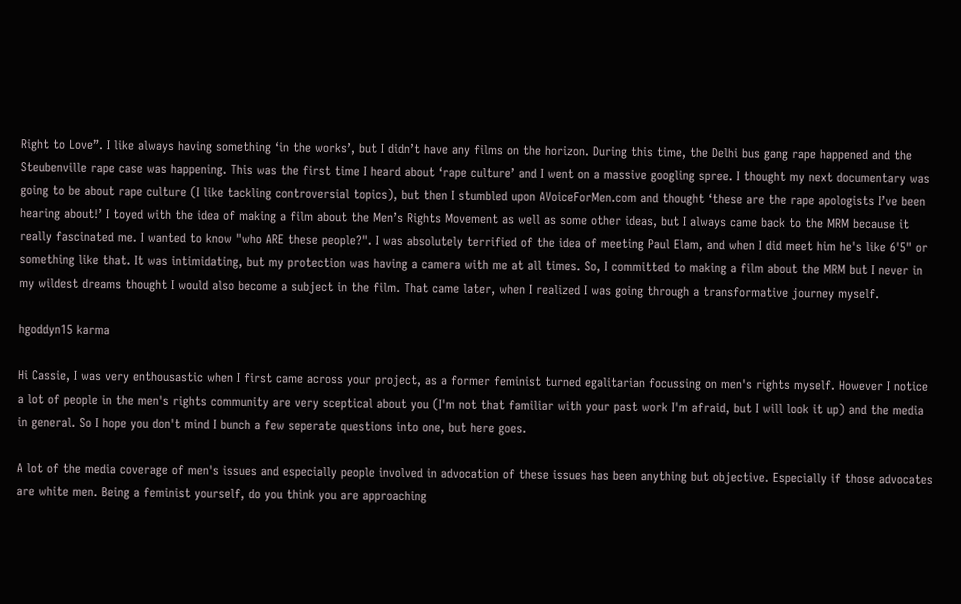Right to Love”. I like always having something ‘in the works’, but I didn’t have any films on the horizon. During this time, the Delhi bus gang rape happened and the Steubenville rape case was happening. This was the first time I heard about ‘rape culture’ and I went on a massive googling spree. I thought my next documentary was going to be about rape culture (I like tackling controversial topics), but then I stumbled upon AVoiceForMen.com and thought ‘these are the rape apologists I’ve been hearing about!’ I toyed with the idea of making a film about the Men’s Rights Movement as well as some other ideas, but I always came back to the MRM because it really fascinated me. I wanted to know "who ARE these people?". I was absolutely terrified of the idea of meeting Paul Elam, and when I did meet him he's like 6'5" or something like that. It was intimidating, but my protection was having a camera with me at all times. So, I committed to making a film about the MRM but I never in my wildest dreams thought I would also become a subject in the film. That came later, when I realized I was going through a transformative journey myself.

hgoddyn15 karma

Hi Cassie, I was very enthousastic when I first came across your project, as a former feminist turned egalitarian focussing on men's rights myself. However I notice a lot of people in the men's rights community are very sceptical about you (I'm not that familiar with your past work I'm afraid, but I will look it up) and the media in general. So I hope you don't mind I bunch a few seperate questions into one, but here goes.

A lot of the media coverage of men's issues and especially people involved in advocation of these issues has been anything but objective. Especially if those advocates are white men. Being a feminist yourself, do you think you are approaching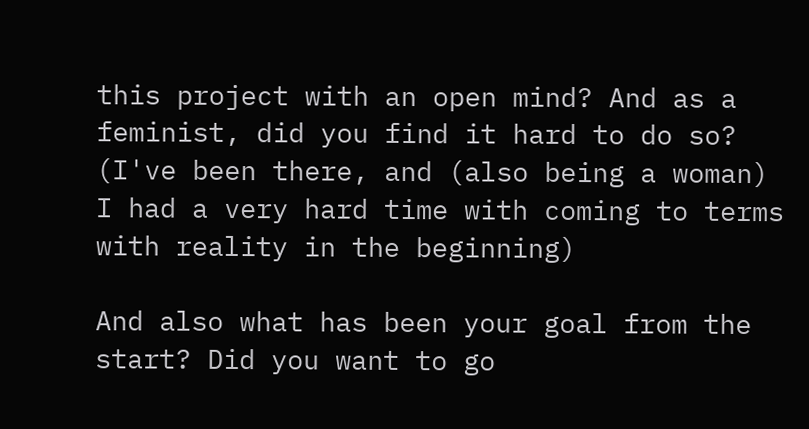this project with an open mind? And as a feminist, did you find it hard to do so? (I've been there, and (also being a woman) I had a very hard time with coming to terms with reality in the beginning)

And also what has been your goal from the start? Did you want to go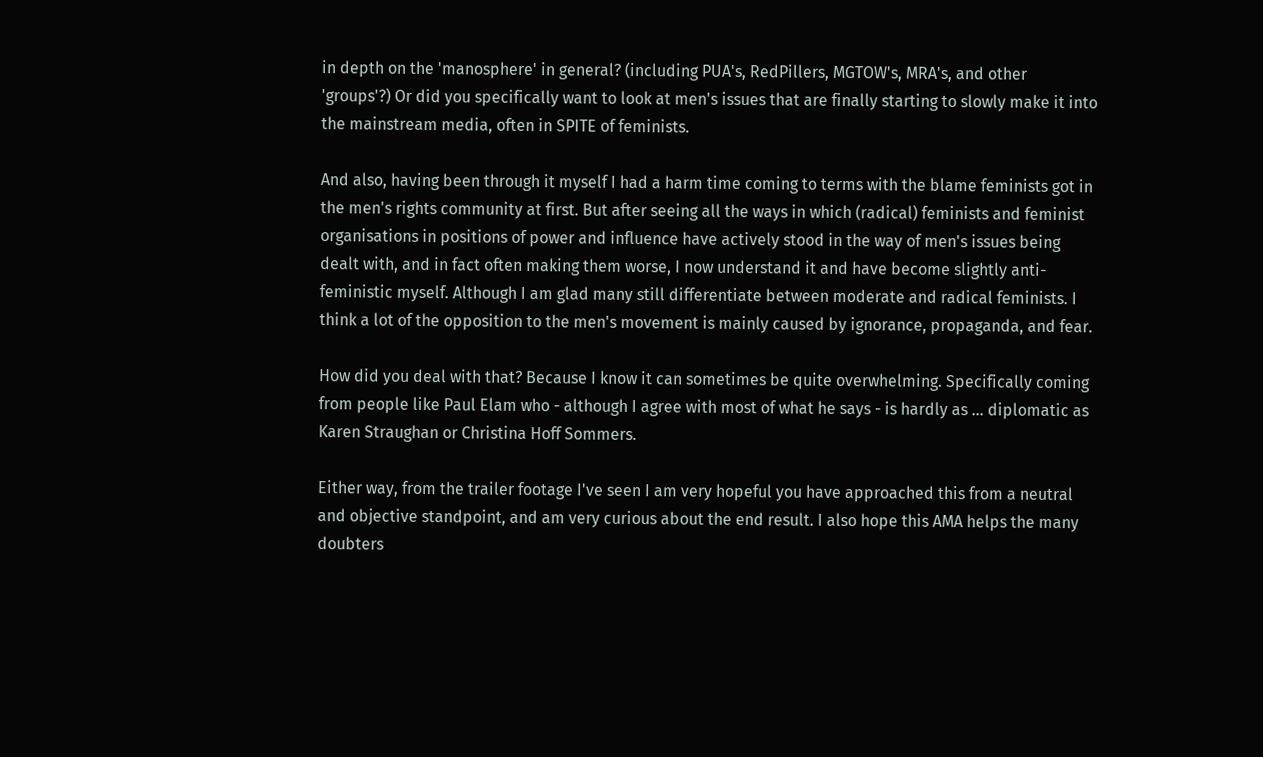in depth on the 'manosphere' in general? (including PUA's, RedPillers, MGTOW's, MRA's, and other 'groups'?) Or did you specifically want to look at men's issues that are finally starting to slowly make it into the mainstream media, often in SPITE of feminists.

And also, having been through it myself I had a harm time coming to terms with the blame feminists got in the men's rights community at first. But after seeing all the ways in which (radical) feminists and feminist organisations in positions of power and influence have actively stood in the way of men's issues being dealt with, and in fact often making them worse, I now understand it and have become slightly anti-feministic myself. Although I am glad many still differentiate between moderate and radical feminists. I think a lot of the opposition to the men's movement is mainly caused by ignorance, propaganda, and fear.

How did you deal with that? Because I know it can sometimes be quite overwhelming. Specifically coming from people like Paul Elam who - although I agree with most of what he says - is hardly as ... diplomatic as Karen Straughan or Christina Hoff Sommers.

Either way, from the trailer footage I've seen I am very hopeful you have approached this from a neutral and objective standpoint, and am very curious about the end result. I also hope this AMA helps the many doubters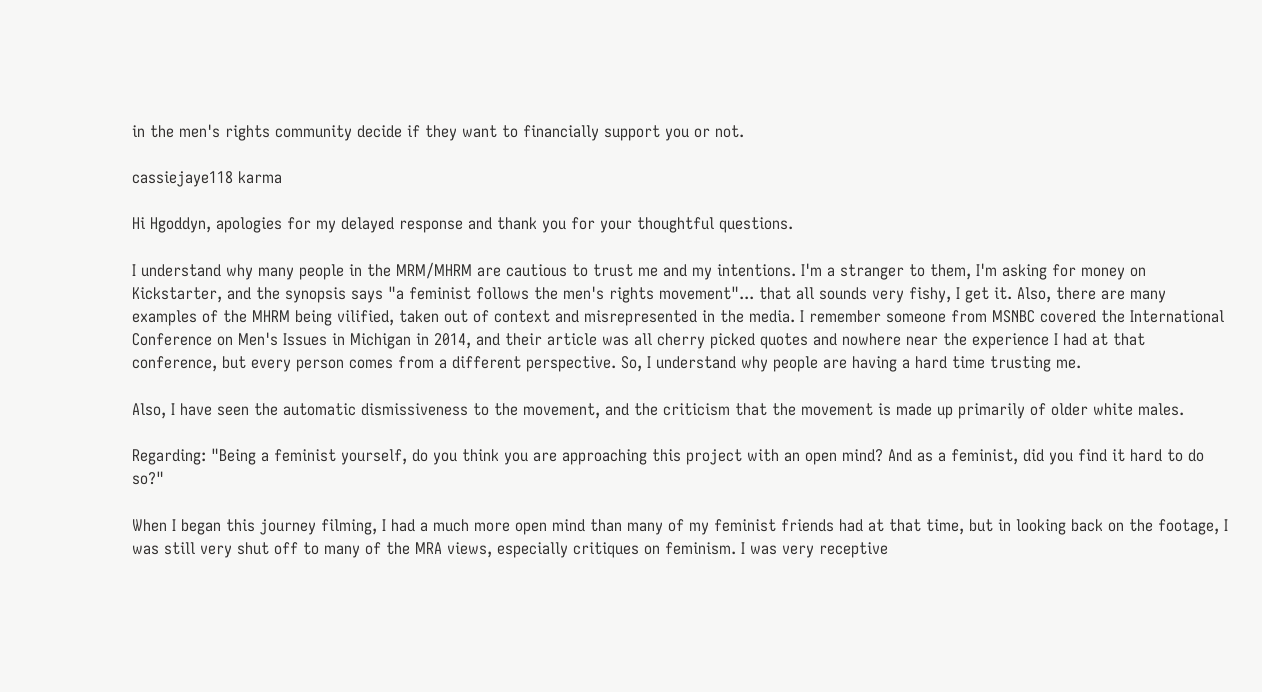in the men's rights community decide if they want to financially support you or not.

cassiejaye118 karma

Hi Hgoddyn, apologies for my delayed response and thank you for your thoughtful questions.

I understand why many people in the MRM/MHRM are cautious to trust me and my intentions. I'm a stranger to them, I'm asking for money on Kickstarter, and the synopsis says "a feminist follows the men's rights movement"... that all sounds very fishy, I get it. Also, there are many examples of the MHRM being vilified, taken out of context and misrepresented in the media. I remember someone from MSNBC covered the International Conference on Men's Issues in Michigan in 2014, and their article was all cherry picked quotes and nowhere near the experience I had at that conference, but every person comes from a different perspective. So, I understand why people are having a hard time trusting me.

Also, I have seen the automatic dismissiveness to the movement, and the criticism that the movement is made up primarily of older white males.

Regarding: "Being a feminist yourself, do you think you are approaching this project with an open mind? And as a feminist, did you find it hard to do so?"

When I began this journey filming, I had a much more open mind than many of my feminist friends had at that time, but in looking back on the footage, I was still very shut off to many of the MRA views, especially critiques on feminism. I was very receptive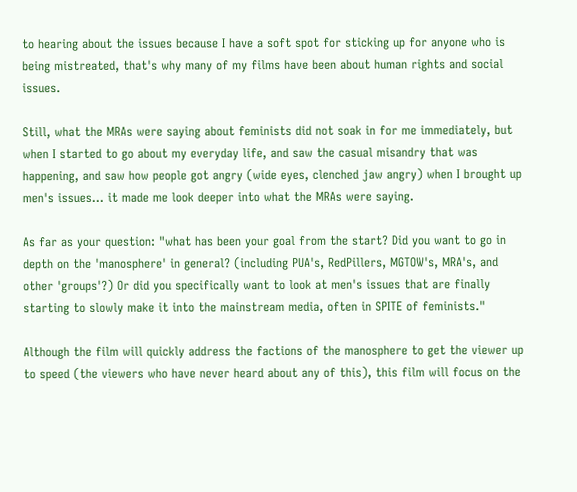to hearing about the issues because I have a soft spot for sticking up for anyone who is being mistreated, that's why many of my films have been about human rights and social issues.

Still, what the MRAs were saying about feminists did not soak in for me immediately, but when I started to go about my everyday life, and saw the casual misandry that was happening, and saw how people got angry (wide eyes, clenched jaw angry) when I brought up men's issues... it made me look deeper into what the MRAs were saying.

As far as your question: "what has been your goal from the start? Did you want to go in depth on the 'manosphere' in general? (including PUA's, RedPillers, MGTOW's, MRA's, and other 'groups'?) Or did you specifically want to look at men's issues that are finally starting to slowly make it into the mainstream media, often in SPITE of feminists."

Although the film will quickly address the factions of the manosphere to get the viewer up to speed (the viewers who have never heard about any of this), this film will focus on the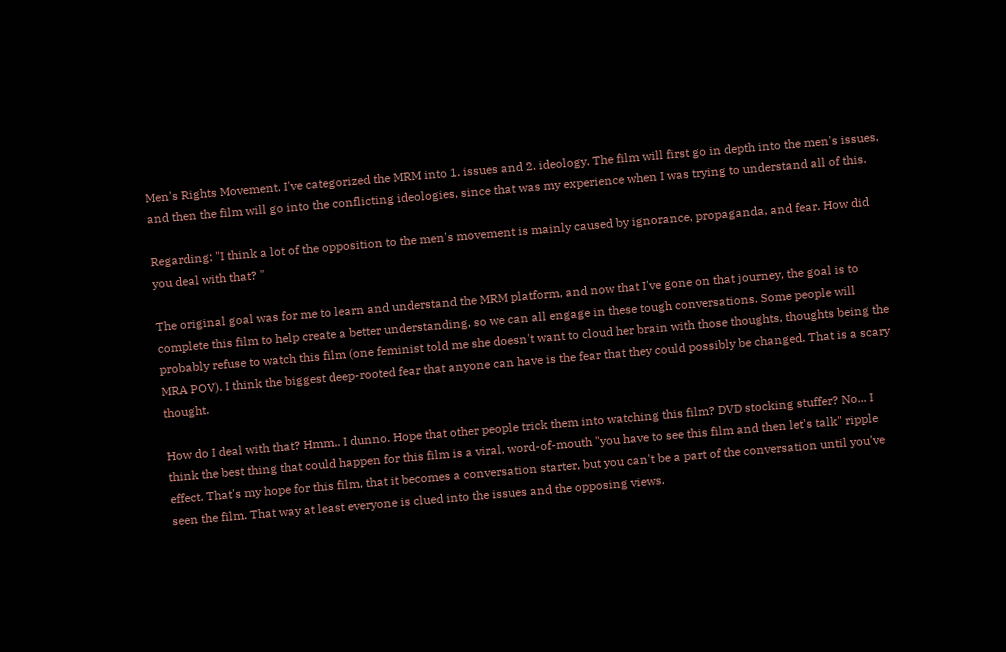Men's Rights Movement. I've categorized the MRM into 1. issues and 2. ideology. The film will first go in depth into the men's issues, and then the film will go into the conflicting ideologies, since that was my experience when I was trying to understand all of this.

Regarding: "I think a lot of the opposition to the men's movement is mainly caused by ignorance, propaganda, and fear. How did you deal with that? "

The original goal was for me to learn and understand the MRM platform, and now that I've gone on that journey, the goal is to complete this film to help create a better understanding, so we can all engage in these tough conversations. Some people will probably refuse to watch this film (one feminist told me she doesn't want to cloud her brain with those thoughts, thoughts being the MRA POV). I think the biggest deep-rooted fear that anyone can have is the fear that they could possibly be changed. That is a scary thought.

How do I deal with that? Hmm.. I dunno. Hope that other people trick them into watching this film? DVD stocking stuffer? No... I think the best thing that could happen for this film is a viral, word-of-mouth "you have to see this film and then let's talk" ripple effect. That's my hope for this film, that it becomes a conversation starter, but you can't be a part of the conversation until you've seen the film. That way at least everyone is clued into the issues and the opposing views.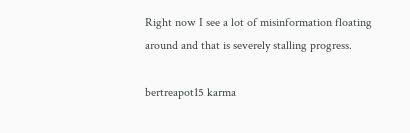Right now I see a lot of misinformation floating around and that is severely stalling progress.

bertreapot15 karma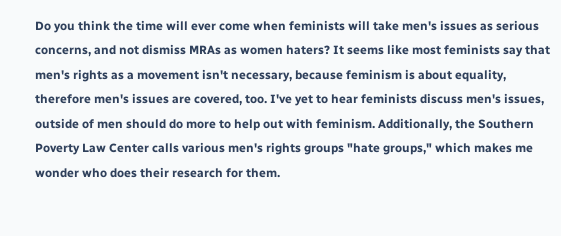Do you think the time will ever come when feminists will take men's issues as serious concerns, and not dismiss MRAs as women haters? It seems like most feminists say that men's rights as a movement isn't necessary, because feminism is about equality, therefore men's issues are covered, too. I've yet to hear feminists discuss men's issues, outside of men should do more to help out with feminism. Additionally, the Southern Poverty Law Center calls various men's rights groups "hate groups," which makes me wonder who does their research for them.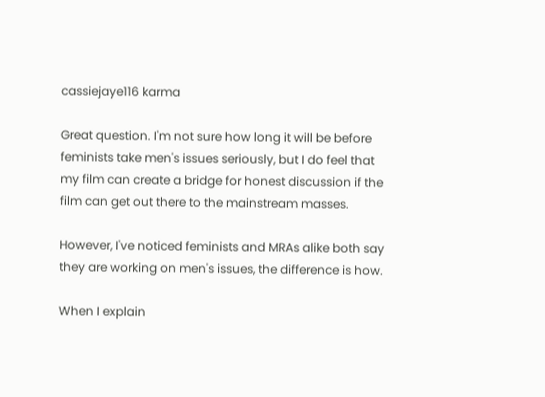cassiejaye116 karma

Great question. I'm not sure how long it will be before feminists take men's issues seriously, but I do feel that my film can create a bridge for honest discussion if the film can get out there to the mainstream masses.

However, I've noticed feminists and MRAs alike both say they are working on men's issues, the difference is how.

When I explain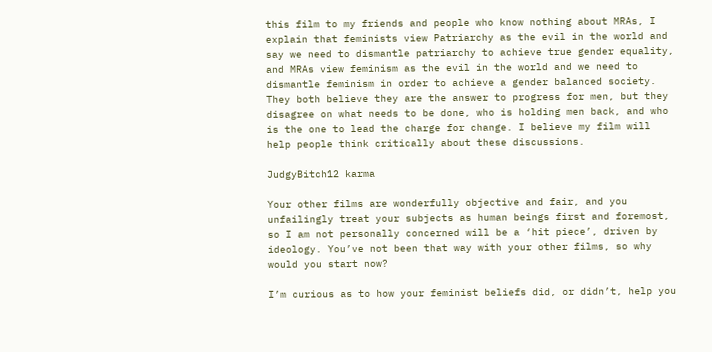this film to my friends and people who know nothing about MRAs, I explain that feminists view Patriarchy as the evil in the world and say we need to dismantle patriarchy to achieve true gender equality, and MRAs view feminism as the evil in the world and we need to dismantle feminism in order to achieve a gender balanced society. They both believe they are the answer to progress for men, but they disagree on what needs to be done, who is holding men back, and who is the one to lead the charge for change. I believe my film will help people think critically about these discussions.

JudgyBitch12 karma

Your other films are wonderfully objective and fair, and you unfailingly treat your subjects as human beings first and foremost, so I am not personally concerned will be a ‘hit piece’, driven by ideology. You’ve not been that way with your other films, so why would you start now?

I’m curious as to how your feminist beliefs did, or didn’t, help you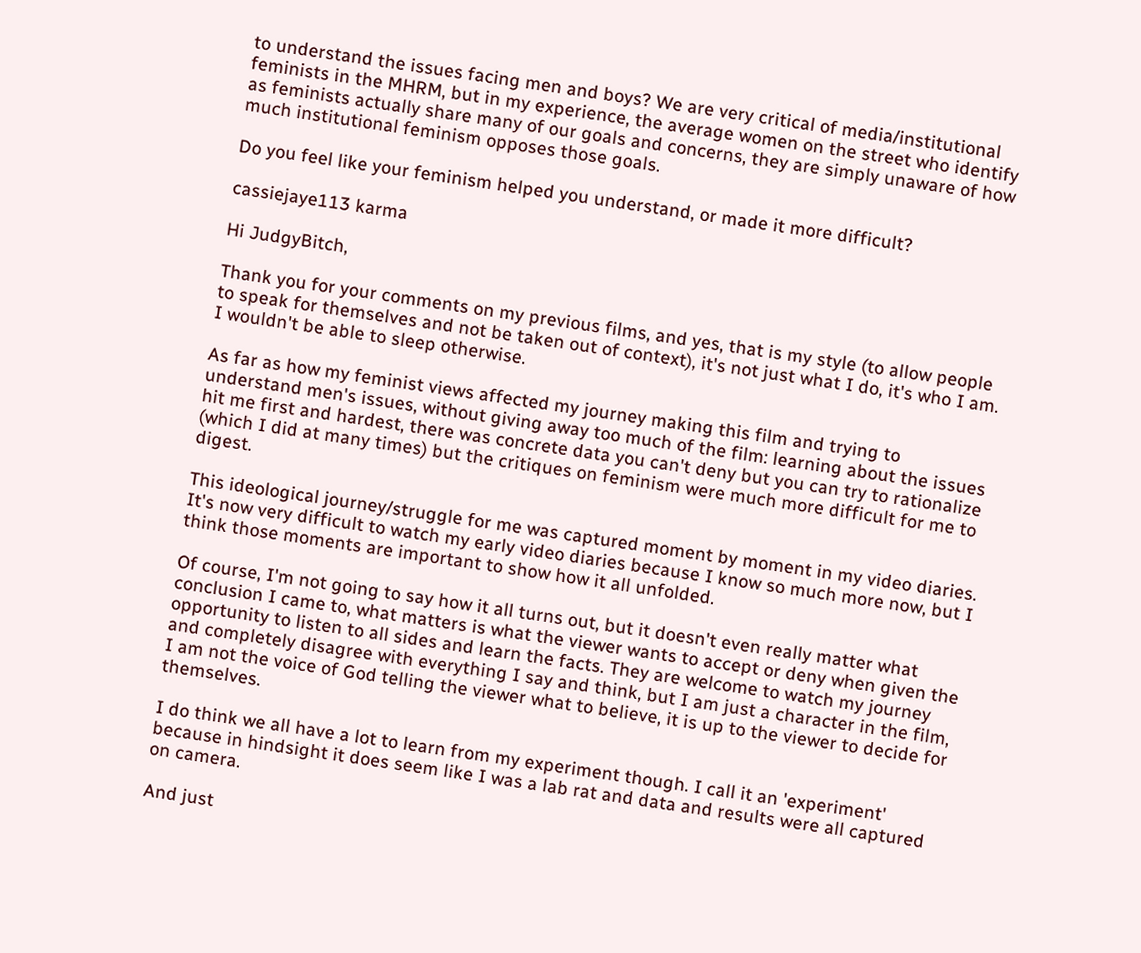to understand the issues facing men and boys? We are very critical of media/institutional feminists in the MHRM, but in my experience, the average women on the street who identify as feminists actually share many of our goals and concerns, they are simply unaware of how much institutional feminism opposes those goals.

Do you feel like your feminism helped you understand, or made it more difficult?

cassiejaye113 karma

Hi JudgyBitch,

Thank you for your comments on my previous films, and yes, that is my style (to allow people to speak for themselves and not be taken out of context), it's not just what I do, it's who I am. I wouldn't be able to sleep otherwise.

As far as how my feminist views affected my journey making this film and trying to understand men's issues, without giving away too much of the film: learning about the issues hit me first and hardest, there was concrete data you can't deny but you can try to rationalize (which I did at many times) but the critiques on feminism were much more difficult for me to digest.

This ideological journey/struggle for me was captured moment by moment in my video diaries. It's now very difficult to watch my early video diaries because I know so much more now, but I think those moments are important to show how it all unfolded.

Of course, I'm not going to say how it all turns out, but it doesn't even really matter what conclusion I came to, what matters is what the viewer wants to accept or deny when given the opportunity to listen to all sides and learn the facts. They are welcome to watch my journey and completely disagree with everything I say and think, but I am just a character in the film, I am not the voice of God telling the viewer what to believe, it is up to the viewer to decide for themselves.

I do think we all have a lot to learn from my experiment though. I call it an 'experiment' because in hindsight it does seem like I was a lab rat and data and results were all captured on camera.

And just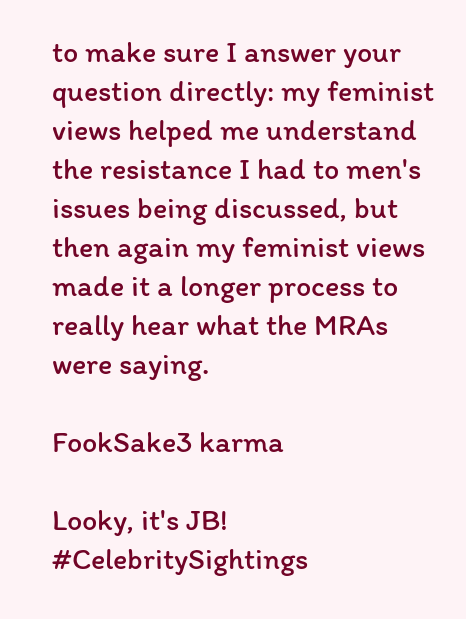to make sure I answer your question directly: my feminist views helped me understand the resistance I had to men's issues being discussed, but then again my feminist views made it a longer process to really hear what the MRAs were saying.

FookSake3 karma

Looky, it's JB! #CelebritySightings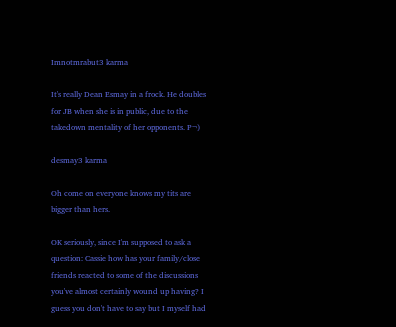Imnotmrabut3 karma

It's really Dean Esmay in a frock. He doubles for JB when she is in public, due to the takedown mentality of her opponents. P¬)

desmay3 karma

Oh come on everyone knows my tits are bigger than hers.

OK seriously, since I'm supposed to ask a question: Cassie how has your family/close friends reacted to some of the discussions you've almost certainly wound up having? I guess you don't have to say but I myself had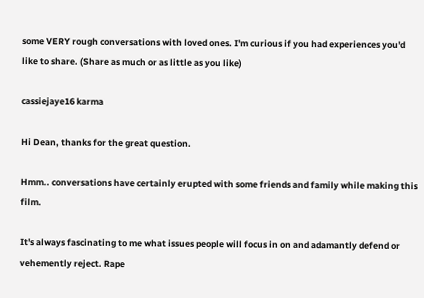some VERY rough conversations with loved ones. I'm curious if you had experiences you'd like to share. (Share as much or as little as you like)

cassiejaye16 karma

Hi Dean, thanks for the great question.

Hmm.. conversations have certainly erupted with some friends and family while making this film.

It's always fascinating to me what issues people will focus in on and adamantly defend or vehemently reject. Rape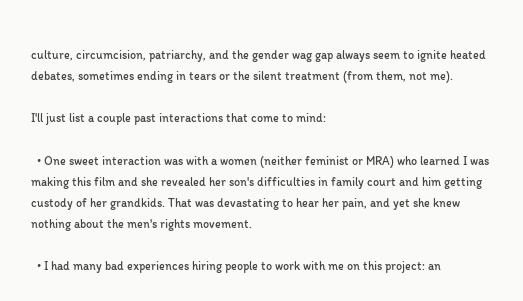culture, circumcision, patriarchy, and the gender wag gap always seem to ignite heated debates, sometimes ending in tears or the silent treatment (from them, not me).

I'll just list a couple past interactions that come to mind:

  • One sweet interaction was with a women (neither feminist or MRA) who learned I was making this film and she revealed her son's difficulties in family court and him getting custody of her grandkids. That was devastating to hear her pain, and yet she knew nothing about the men's rights movement.

  • I had many bad experiences hiring people to work with me on this project: an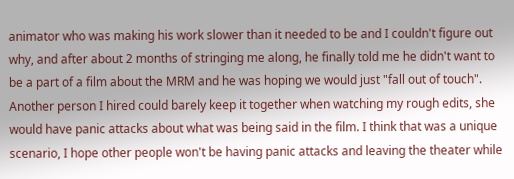animator who was making his work slower than it needed to be and I couldn't figure out why, and after about 2 months of stringing me along, he finally told me he didn't want to be a part of a film about the MRM and he was hoping we would just "fall out of touch". Another person I hired could barely keep it together when watching my rough edits, she would have panic attacks about what was being said in the film. I think that was a unique scenario, I hope other people won't be having panic attacks and leaving the theater while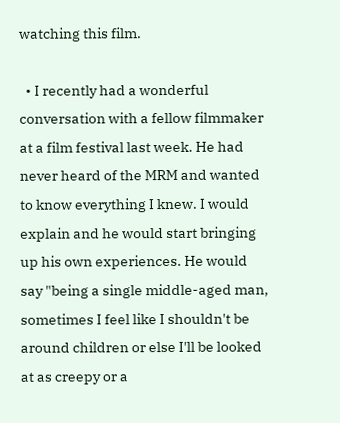watching this film.

  • I recently had a wonderful conversation with a fellow filmmaker at a film festival last week. He had never heard of the MRM and wanted to know everything I knew. I would explain and he would start bringing up his own experiences. He would say "being a single middle-aged man, sometimes I feel like I shouldn't be around children or else I'll be looked at as creepy or a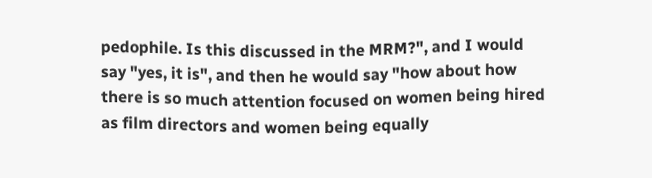pedophile. Is this discussed in the MRM?", and I would say "yes, it is", and then he would say "how about how there is so much attention focused on women being hired as film directors and women being equally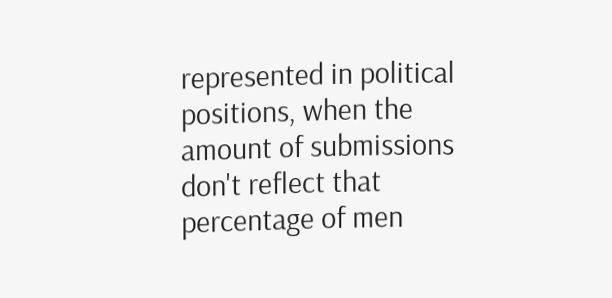represented in political positions, when the amount of submissions don't reflect that percentage of men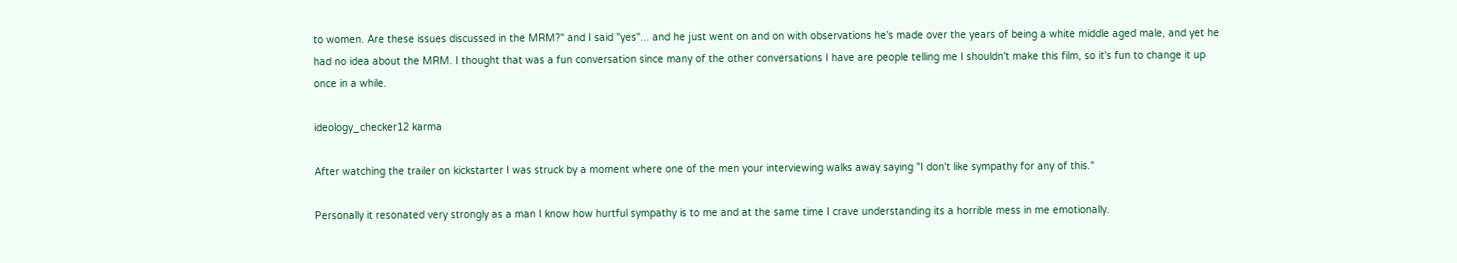to women. Are these issues discussed in the MRM?" and I said "yes"... and he just went on and on with observations he's made over the years of being a white middle aged male, and yet he had no idea about the MRM. I thought that was a fun conversation since many of the other conversations I have are people telling me I shouldn't make this film, so it's fun to change it up once in a while.

ideology_checker12 karma

After watching the trailer on kickstarter I was struck by a moment where one of the men your interviewing walks away saying "I don't like sympathy for any of this."

Personally it resonated very strongly as a man I know how hurtful sympathy is to me and at the same time I crave understanding its a horrible mess in me emotionally.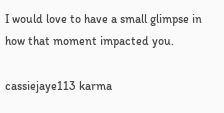I would love to have a small glimpse in how that moment impacted you.

cassiejaye113 karma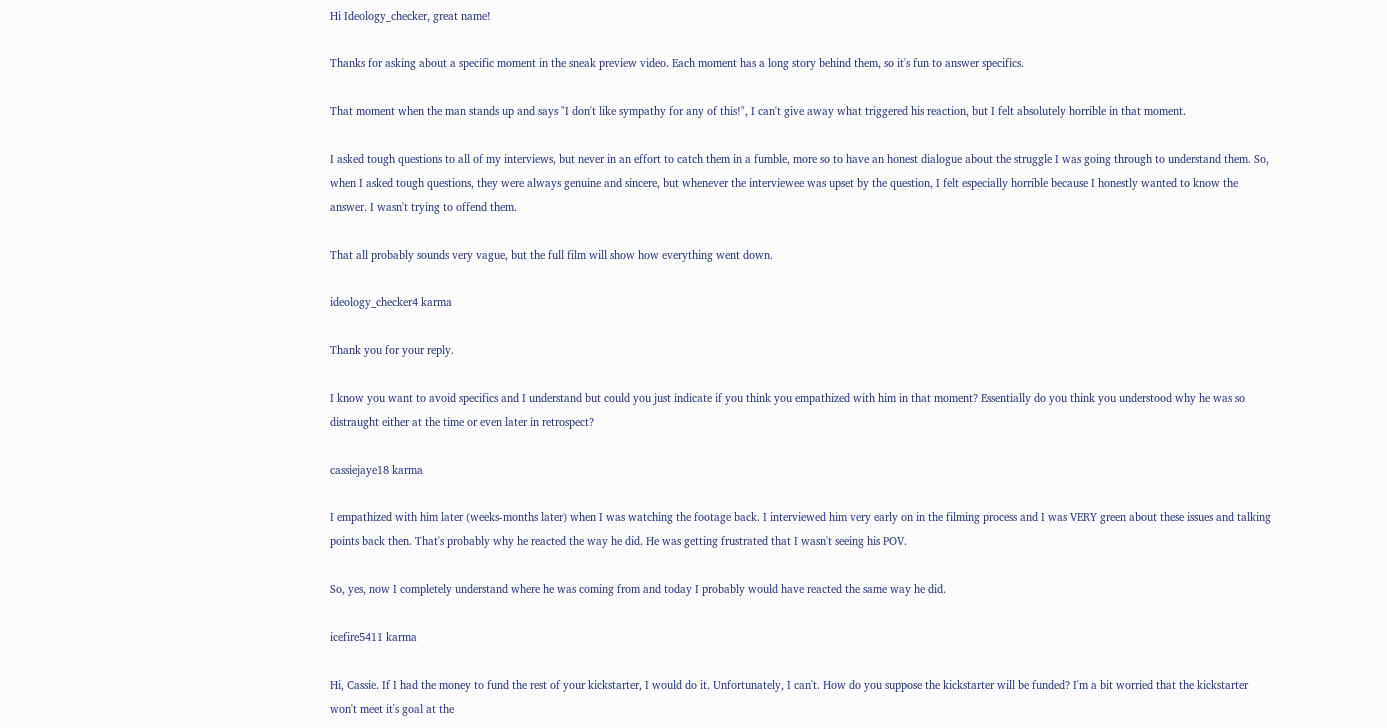Hi Ideology_checker, great name!

Thanks for asking about a specific moment in the sneak preview video. Each moment has a long story behind them, so it's fun to answer specifics.

That moment when the man stands up and says "I don't like sympathy for any of this!", I can't give away what triggered his reaction, but I felt absolutely horrible in that moment.

I asked tough questions to all of my interviews, but never in an effort to catch them in a fumble, more so to have an honest dialogue about the struggle I was going through to understand them. So, when I asked tough questions, they were always genuine and sincere, but whenever the interviewee was upset by the question, I felt especially horrible because I honestly wanted to know the answer. I wasn't trying to offend them.

That all probably sounds very vague, but the full film will show how everything went down.

ideology_checker4 karma

Thank you for your reply.

I know you want to avoid specifics and I understand but could you just indicate if you think you empathized with him in that moment? Essentially do you think you understood why he was so distraught either at the time or even later in retrospect?

cassiejaye18 karma

I empathized with him later (weeks-months later) when I was watching the footage back. I interviewed him very early on in the filming process and I was VERY green about these issues and talking points back then. That's probably why he reacted the way he did. He was getting frustrated that I wasn't seeing his POV.

So, yes, now I completely understand where he was coming from and today I probably would have reacted the same way he did.

icefire5411 karma

Hi, Cassie. If I had the money to fund the rest of your kickstarter, I would do it. Unfortunately, I can't. How do you suppose the kickstarter will be funded? I'm a bit worried that the kickstarter won't meet it's goal at the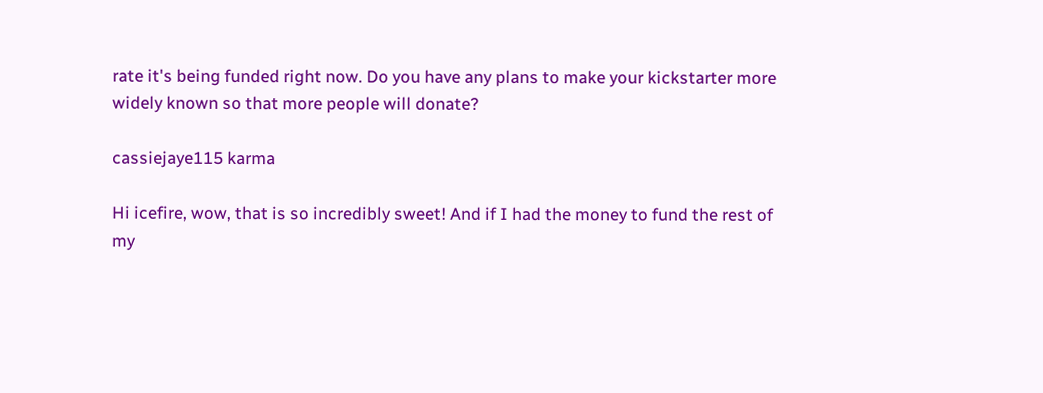rate it's being funded right now. Do you have any plans to make your kickstarter more widely known so that more people will donate?

cassiejaye115 karma

Hi icefire, wow, that is so incredibly sweet! And if I had the money to fund the rest of my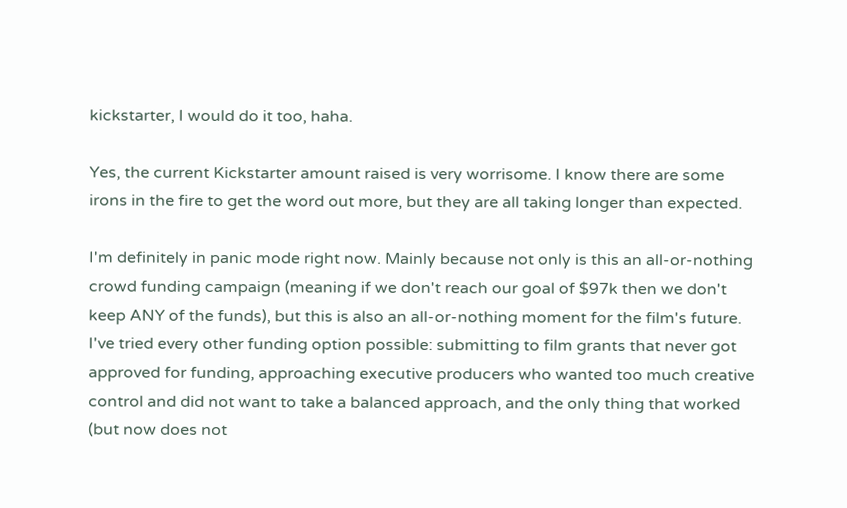kickstarter, I would do it too, haha.

Yes, the current Kickstarter amount raised is very worrisome. I know there are some irons in the fire to get the word out more, but they are all taking longer than expected.

I'm definitely in panic mode right now. Mainly because not only is this an all-or-nothing crowd funding campaign (meaning if we don't reach our goal of $97k then we don't keep ANY of the funds), but this is also an all-or-nothing moment for the film's future. I've tried every other funding option possible: submitting to film grants that never got approved for funding, approaching executive producers who wanted too much creative control and did not want to take a balanced approach, and the only thing that worked (but now does not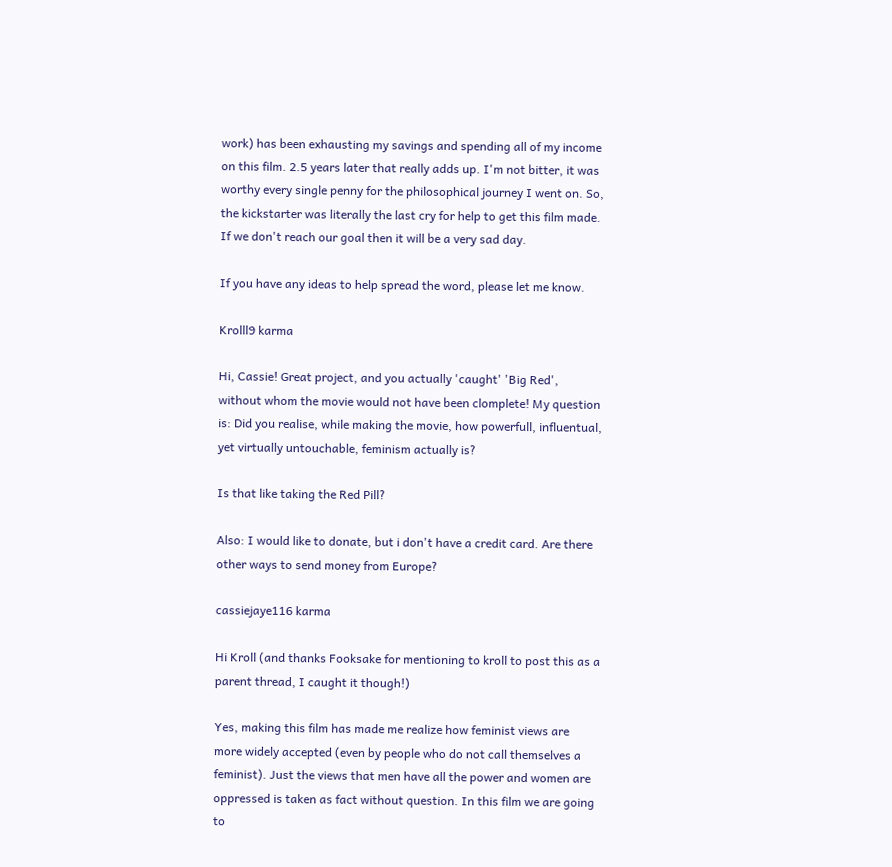work) has been exhausting my savings and spending all of my income on this film. 2.5 years later that really adds up. I'm not bitter, it was worthy every single penny for the philosophical journey I went on. So, the kickstarter was literally the last cry for help to get this film made. If we don't reach our goal then it will be a very sad day.

If you have any ideas to help spread the word, please let me know.

Krolll9 karma

Hi, Cassie! Great project, and you actually 'caught' 'Big Red', without whom the movie would not have been clomplete! My question is: Did you realise, while making the movie, how powerfull, influentual, yet virtually untouchable, feminism actually is?

Is that like taking the Red Pill?

Also: I would like to donate, but i don't have a credit card. Are there other ways to send money from Europe?

cassiejaye116 karma

Hi Kroll (and thanks Fooksake for mentioning to kroll to post this as a parent thread, I caught it though!)

Yes, making this film has made me realize how feminist views are more widely accepted (even by people who do not call themselves a feminist). Just the views that men have all the power and women are oppressed is taken as fact without question. In this film we are going to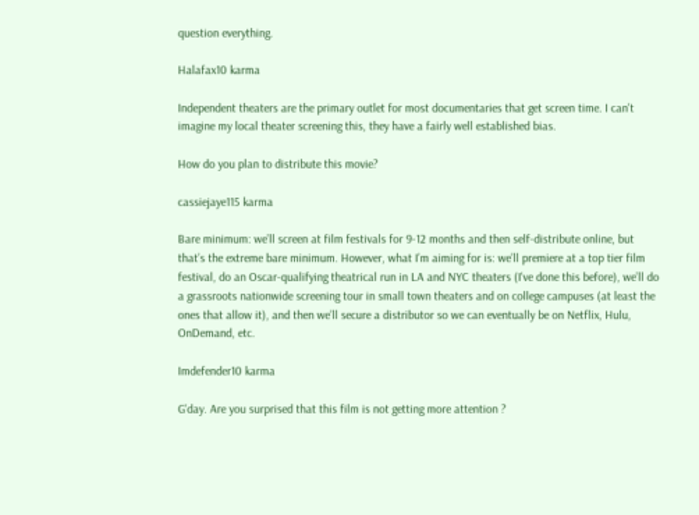question everything.

Halafax10 karma

Independent theaters are the primary outlet for most documentaries that get screen time. I can't imagine my local theater screening this, they have a fairly well established bias.

How do you plan to distribute this movie?

cassiejaye115 karma

Bare minimum: we’ll screen at film festivals for 9-12 months and then self-distribute online, but that’s the extreme bare minimum. However, what I’m aiming for is: we’ll premiere at a top tier film festival, do an Oscar-qualifying theatrical run in LA and NYC theaters (I've done this before), we’ll do a grassroots nationwide screening tour in small town theaters and on college campuses (at least the ones that allow it), and then we’ll secure a distributor so we can eventually be on Netflix, Hulu, OnDemand, etc.

Imdefender10 karma

G'day. Are you surprised that this film is not getting more attention ?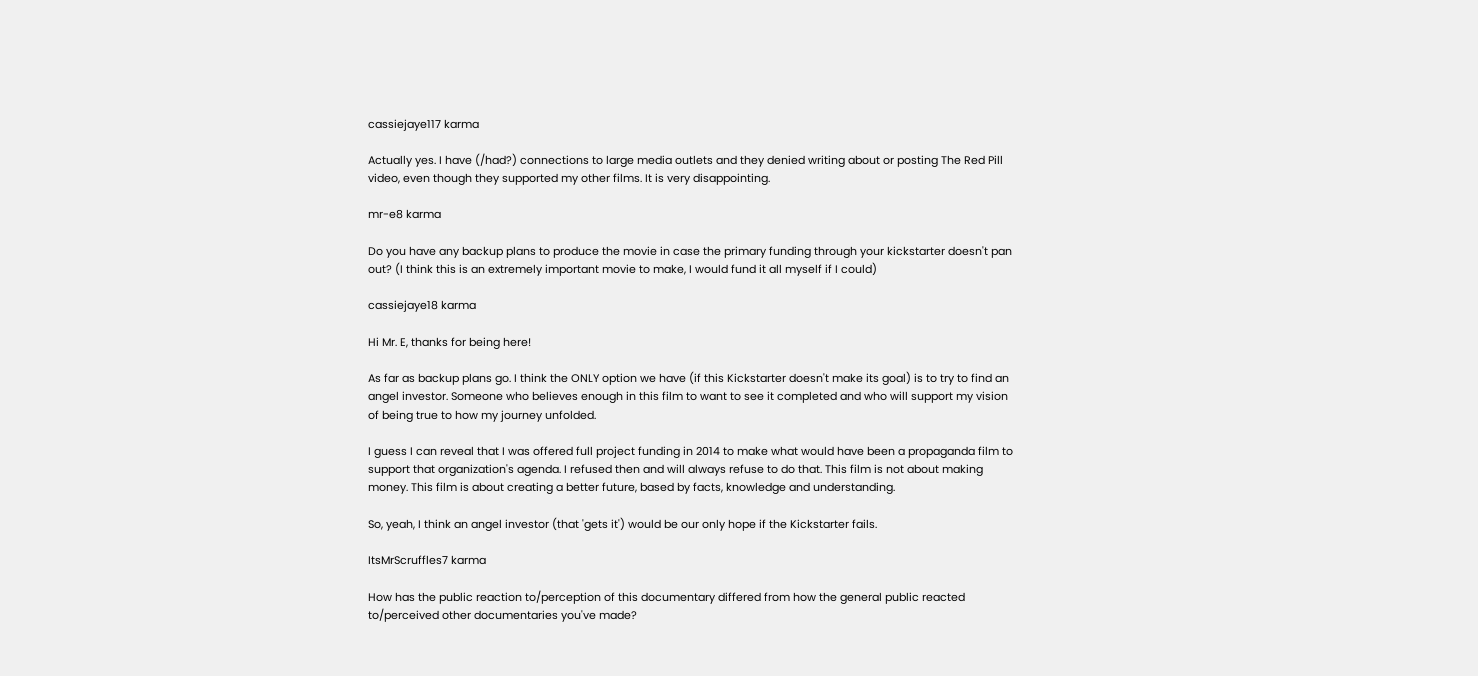cassiejaye117 karma

Actually yes. I have (/had?) connections to large media outlets and they denied writing about or posting The Red Pill video, even though they supported my other films. It is very disappointing.

mr-e8 karma

Do you have any backup plans to produce the movie in case the primary funding through your kickstarter doesn't pan out? (I think this is an extremely important movie to make, I would fund it all myself if I could)

cassiejaye18 karma

Hi Mr. E, thanks for being here!

As far as backup plans go. I think the ONLY option we have (if this Kickstarter doesn't make its goal) is to try to find an angel investor. Someone who believes enough in this film to want to see it completed and who will support my vision of being true to how my journey unfolded.

I guess I can reveal that I was offered full project funding in 2014 to make what would have been a propaganda film to support that organization's agenda. I refused then and will always refuse to do that. This film is not about making money. This film is about creating a better future, based by facts, knowledge and understanding.

So, yeah, I think an angel investor (that 'gets it') would be our only hope if the Kickstarter fails.

ItsMrScruffles7 karma

How has the public reaction to/perception of this documentary differed from how the general public reacted to/perceived other documentaries you've made?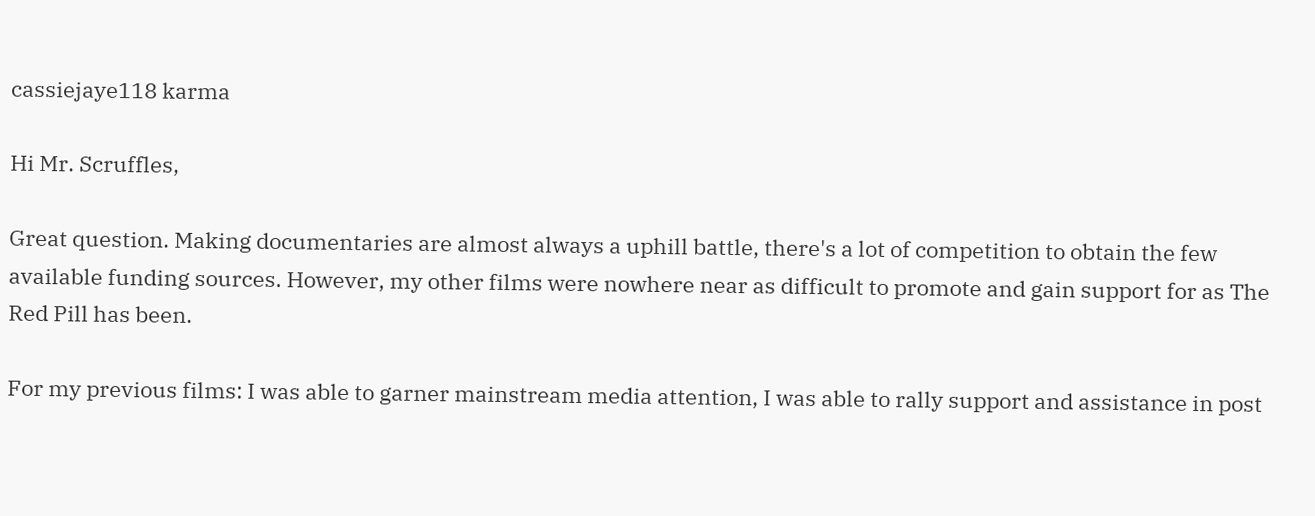cassiejaye118 karma

Hi Mr. Scruffles,

Great question. Making documentaries are almost always a uphill battle, there's a lot of competition to obtain the few available funding sources. However, my other films were nowhere near as difficult to promote and gain support for as The Red Pill has been.

For my previous films: I was able to garner mainstream media attention, I was able to rally support and assistance in post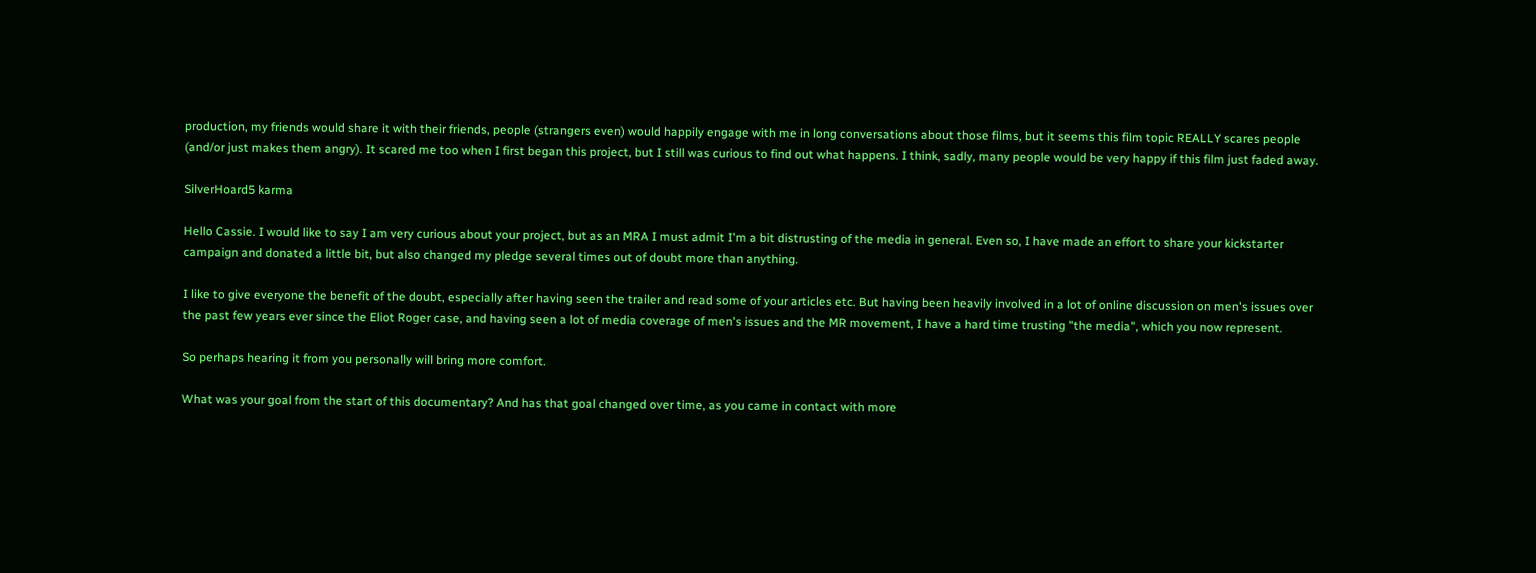production, my friends would share it with their friends, people (strangers even) would happily engage with me in long conversations about those films, but it seems this film topic REALLY scares people (and/or just makes them angry). It scared me too when I first began this project, but I still was curious to find out what happens. I think, sadly, many people would be very happy if this film just faded away.

SilverHoard5 karma

Hello Cassie. I would like to say I am very curious about your project, but as an MRA I must admit I'm a bit distrusting of the media in general. Even so, I have made an effort to share your kickstarter campaign and donated a little bit, but also changed my pledge several times out of doubt more than anything.

I like to give everyone the benefit of the doubt, especially after having seen the trailer and read some of your articles etc. But having been heavily involved in a lot of online discussion on men's issues over the past few years ever since the Eliot Roger case, and having seen a lot of media coverage of men's issues and the MR movement, I have a hard time trusting "the media", which you now represent.

So perhaps hearing it from you personally will bring more comfort.

What was your goal from the start of this documentary? And has that goal changed over time, as you came in contact with more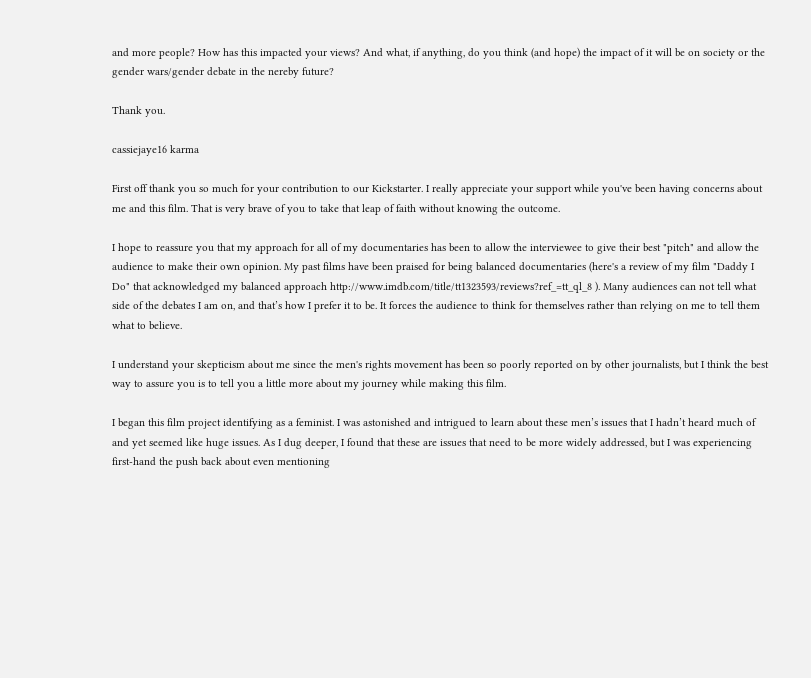and more people? How has this impacted your views? And what, if anything, do you think (and hope) the impact of it will be on society or the gender wars/gender debate in the nereby future?

Thank you.

cassiejaye16 karma

First off thank you so much for your contribution to our Kickstarter. I really appreciate your support while you've been having concerns about me and this film. That is very brave of you to take that leap of faith without knowing the outcome.

I hope to reassure you that my approach for all of my documentaries has been to allow the interviewee to give their best "pitch" and allow the audience to make their own opinion. My past films have been praised for being balanced documentaries (here's a review of my film "Daddy I Do" that acknowledged my balanced approach http://www.imdb.com/title/tt1323593/reviews?ref_=tt_ql_8 ). Many audiences can not tell what side of the debates I am on, and that’s how I prefer it to be. It forces the audience to think for themselves rather than relying on me to tell them what to believe.

I understand your skepticism about me since the men's rights movement has been so poorly reported on by other journalists, but I think the best way to assure you is to tell you a little more about my journey while making this film.

I began this film project identifying as a feminist. I was astonished and intrigued to learn about these men’s issues that I hadn’t heard much of and yet seemed like huge issues. As I dug deeper, I found that these are issues that need to be more widely addressed, but I was experiencing first-hand the push back about even mentioning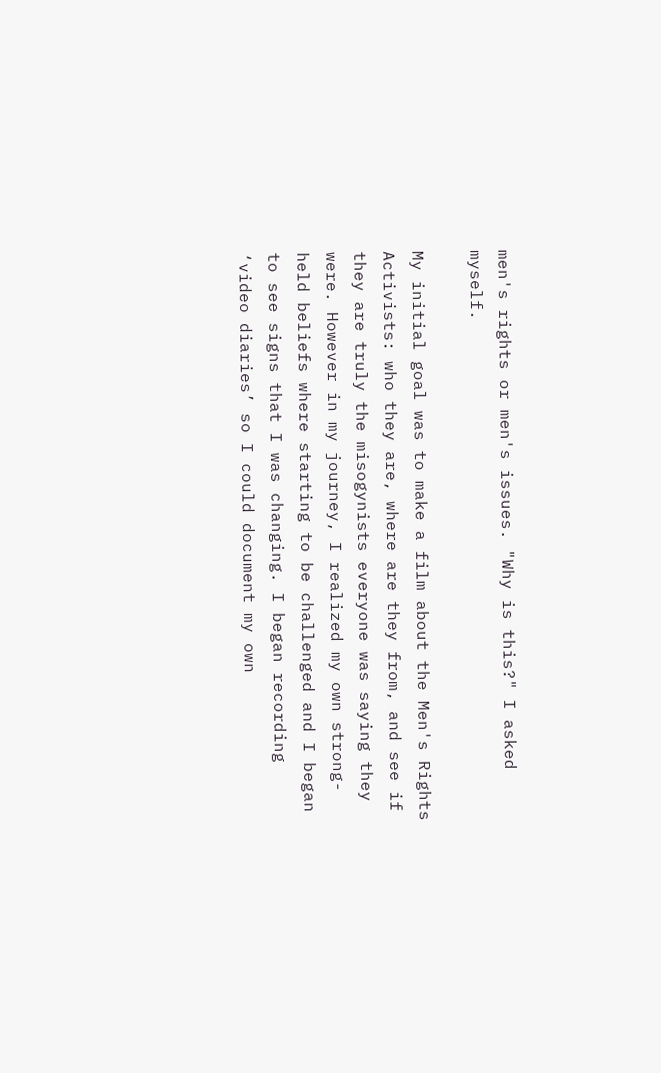men's rights or men's issues. "Why is this?" I asked myself.

My initial goal was to make a film about the Men's Rights Activists: who they are, where are they from, and see if they are truly the misogynists everyone was saying they were. However in my journey, I realized my own strong-held beliefs where starting to be challenged and I began to see signs that I was changing. I began recording ‘video diaries’ so I could document my own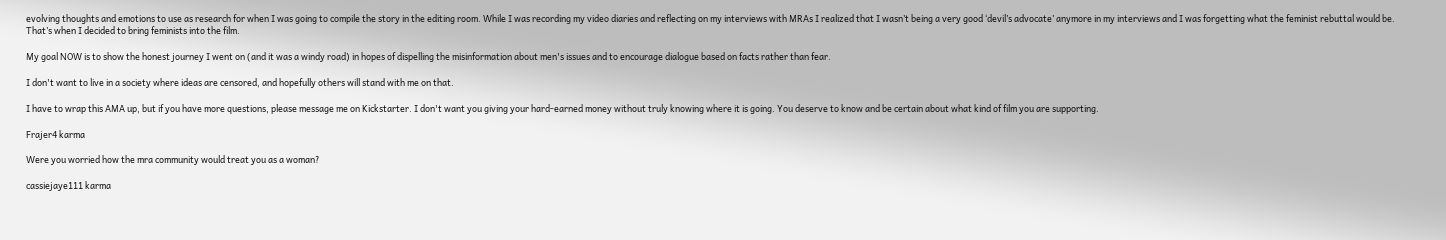evolving thoughts and emotions to use as research for when I was going to compile the story in the editing room. While I was recording my video diaries and reflecting on my interviews with MRAs I realized that I wasn’t being a very good ‘devil’s advocate’ anymore in my interviews and I was forgetting what the feminist rebuttal would be. That’s when I decided to bring feminists into the film.

My goal NOW is to show the honest journey I went on (and it was a windy road) in hopes of dispelling the misinformation about men's issues and to encourage dialogue based on facts rather than fear.

I don't want to live in a society where ideas are censored, and hopefully others will stand with me on that.

I have to wrap this AMA up, but if you have more questions, please message me on Kickstarter. I don't want you giving your hard-earned money without truly knowing where it is going. You deserve to know and be certain about what kind of film you are supporting.

Frajer4 karma

Were you worried how the mra community would treat you as a woman?

cassiejaye111 karma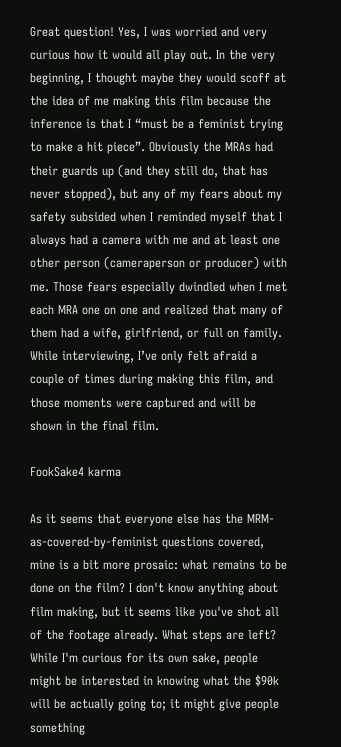Great question! Yes, I was worried and very curious how it would all play out. In the very beginning, I thought maybe they would scoff at the idea of me making this film because the inference is that I “must be a feminist trying to make a hit piece”. Obviously the MRAs had their guards up (and they still do, that has never stopped), but any of my fears about my safety subsided when I reminded myself that I always had a camera with me and at least one other person (cameraperson or producer) with me. Those fears especially dwindled when I met each MRA one on one and realized that many of them had a wife, girlfriend, or full on family. While interviewing, I’ve only felt afraid a couple of times during making this film, and those moments were captured and will be shown in the final film.

FookSake4 karma

As it seems that everyone else has the MRM-as-covered-by-feminist questions covered, mine is a bit more prosaic: what remains to be done on the film? I don't know anything about film making, but it seems like you've shot all of the footage already. What steps are left? While I'm curious for its own sake, people might be interested in knowing what the $90k will be actually going to; it might give people something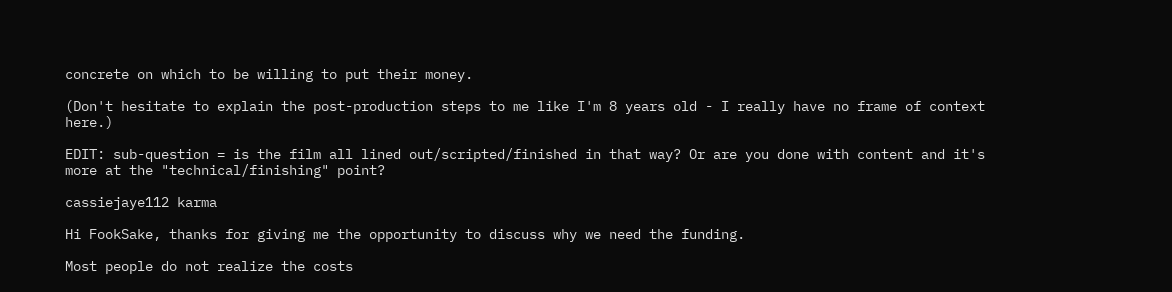concrete on which to be willing to put their money.

(Don't hesitate to explain the post-production steps to me like I'm 8 years old - I really have no frame of context here.)

EDIT: sub-question = is the film all lined out/scripted/finished in that way? Or are you done with content and it's more at the "technical/finishing" point?

cassiejaye112 karma

Hi FookSake, thanks for giving me the opportunity to discuss why we need the funding.

Most people do not realize the costs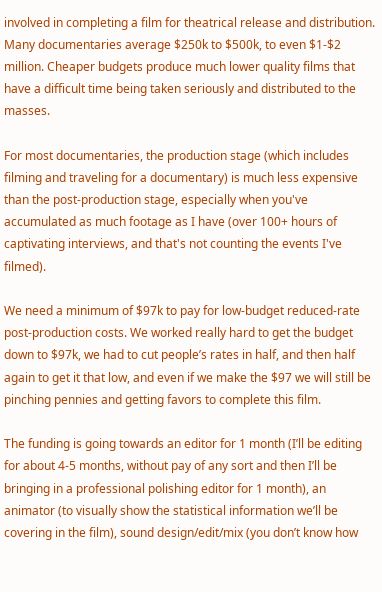involved in completing a film for theatrical release and distribution. Many documentaries average $250k to $500k, to even $1-$2 million. Cheaper budgets produce much lower quality films that have a difficult time being taken seriously and distributed to the masses.

For most documentaries, the production stage (which includes filming and traveling for a documentary) is much less expensive than the post-production stage, especially when you've accumulated as much footage as I have (over 100+ hours of captivating interviews, and that's not counting the events I've filmed).

We need a minimum of $97k to pay for low-budget reduced-rate post-production costs. We worked really hard to get the budget down to $97k, we had to cut people’s rates in half, and then half again to get it that low, and even if we make the $97 we will still be pinching pennies and getting favors to complete this film.

The funding is going towards an editor for 1 month (I’ll be editing for about 4-5 months, without pay of any sort and then I’ll be bringing in a professional polishing editor for 1 month), an animator (to visually show the statistical information we’ll be covering in the film), sound design/edit/mix (you don’t know how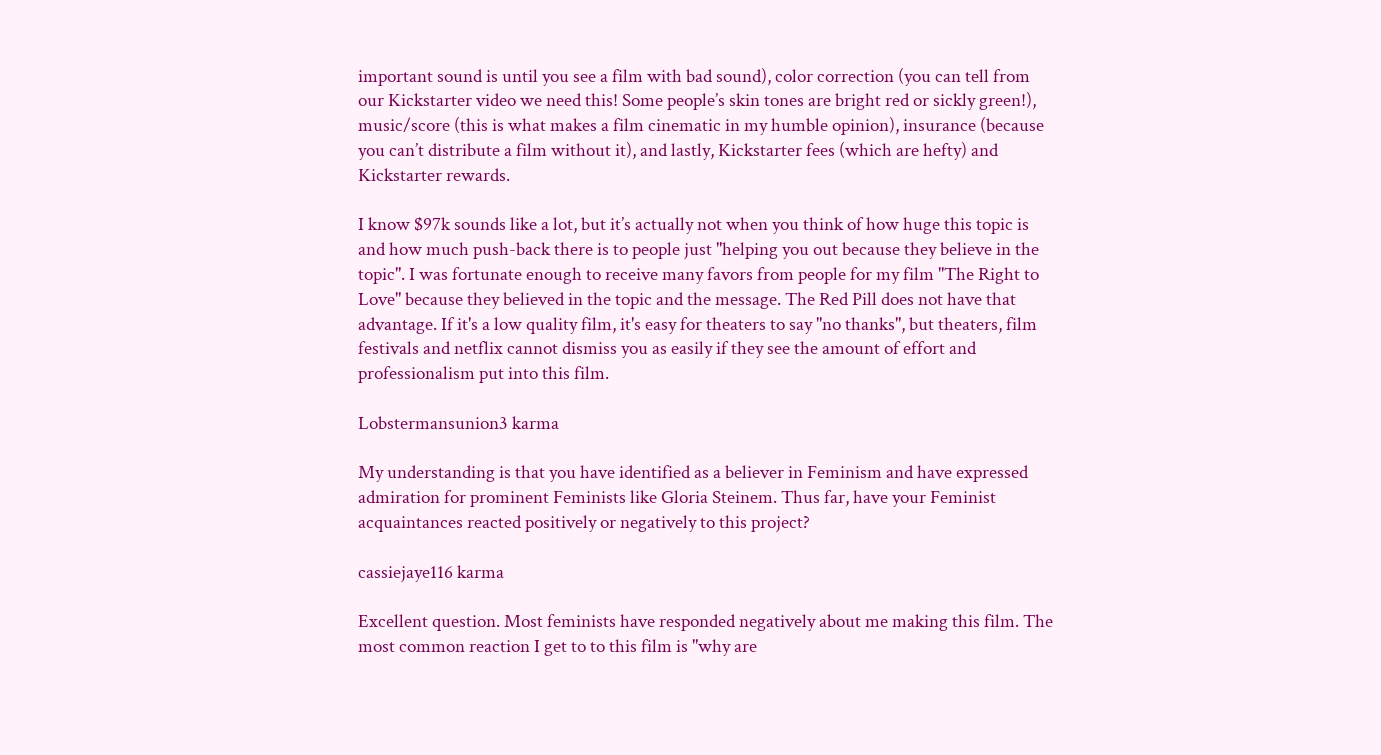important sound is until you see a film with bad sound), color correction (you can tell from our Kickstarter video we need this! Some people’s skin tones are bright red or sickly green!), music/score (this is what makes a film cinematic in my humble opinion), insurance (because you can’t distribute a film without it), and lastly, Kickstarter fees (which are hefty) and Kickstarter rewards.

I know $97k sounds like a lot, but it’s actually not when you think of how huge this topic is and how much push-back there is to people just "helping you out because they believe in the topic". I was fortunate enough to receive many favors from people for my film "The Right to Love" because they believed in the topic and the message. The Red Pill does not have that advantage. If it's a low quality film, it's easy for theaters to say "no thanks", but theaters, film festivals and netflix cannot dismiss you as easily if they see the amount of effort and professionalism put into this film.

Lobstermansunion3 karma

My understanding is that you have identified as a believer in Feminism and have expressed admiration for prominent Feminists like Gloria Steinem. Thus far, have your Feminist acquaintances reacted positively or negatively to this project?

cassiejaye116 karma

Excellent question. Most feminists have responded negatively about me making this film. The most common reaction I get to to this film is "why are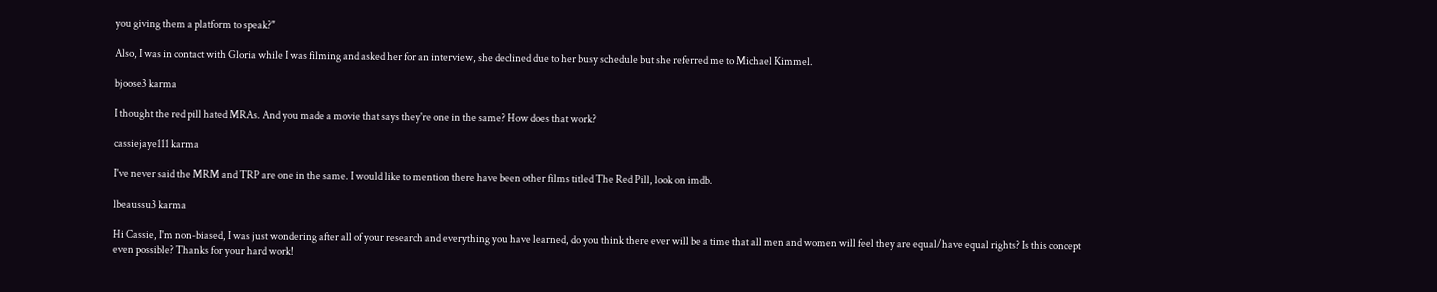you giving them a platform to speak?"

Also, I was in contact with Gloria while I was filming and asked her for an interview, she declined due to her busy schedule but she referred me to Michael Kimmel.

bjoose3 karma

I thought the red pill hated MRAs. And you made a movie that says they're one in the same? How does that work?

cassiejaye111 karma

I've never said the MRM and TRP are one in the same. I would like to mention there have been other films titled The Red Pill, look on imdb.

lbeaussu3 karma

Hi Cassie, I'm non-biased, I was just wondering after all of your research and everything you have learned, do you think there ever will be a time that all men and women will feel they are equal/have equal rights? Is this concept even possible? Thanks for your hard work!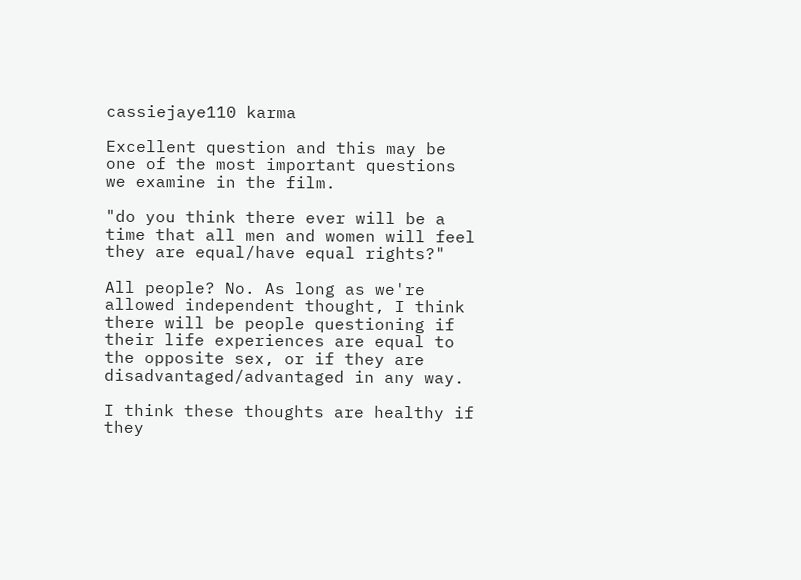cassiejaye110 karma

Excellent question and this may be one of the most important questions we examine in the film.

"do you think there ever will be a time that all men and women will feel they are equal/have equal rights?"

All people? No. As long as we're allowed independent thought, I think there will be people questioning if their life experiences are equal to the opposite sex, or if they are disadvantaged/advantaged in any way.

I think these thoughts are healthy if they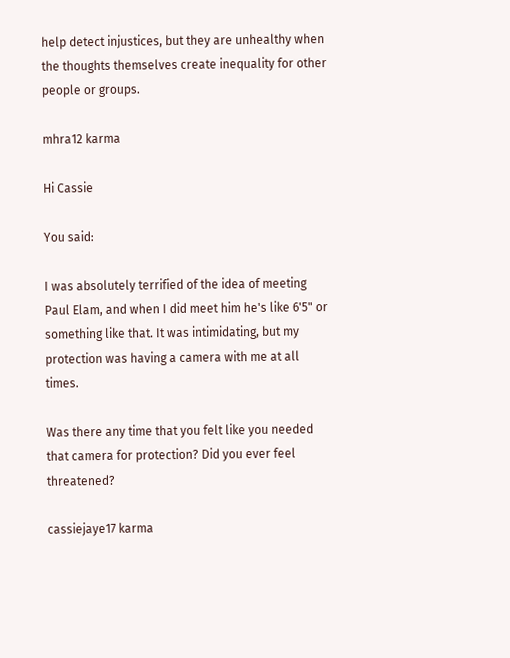help detect injustices, but they are unhealthy when the thoughts themselves create inequality for other people or groups.

mhra12 karma

Hi Cassie

You said:

I was absolutely terrified of the idea of meeting Paul Elam, and when I did meet him he's like 6'5" or something like that. It was intimidating, but my protection was having a camera with me at all times.

Was there any time that you felt like you needed that camera for protection? Did you ever feel threatened?

cassiejaye17 karma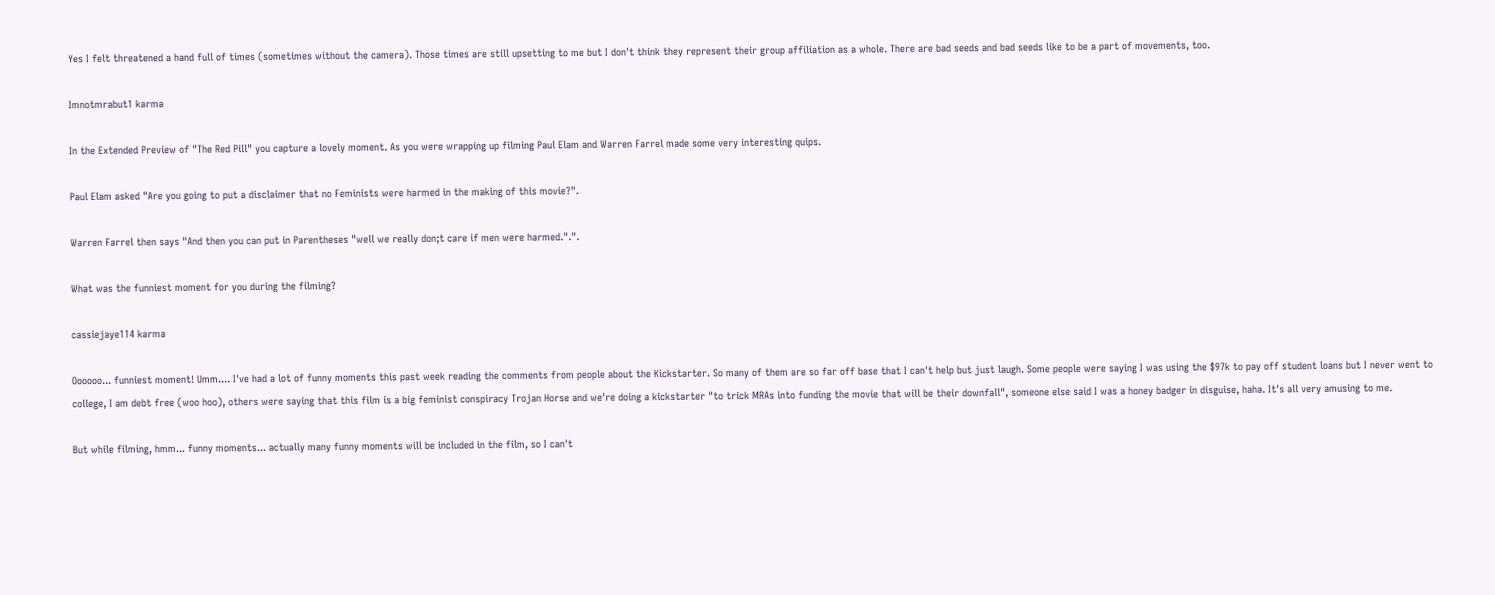Yes I felt threatened a hand full of times (sometimes without the camera). Those times are still upsetting to me but I don't think they represent their group affiliation as a whole. There are bad seeds and bad seeds like to be a part of movements, too.

Imnotmrabut1 karma

In the Extended Preview of "The Red Pill" you capture a lovely moment. As you were wrapping up filming Paul Elam and Warren Farrel made some very interesting quips.

Paul Elam asked "Are you going to put a disclaimer that no Feminists were harmed in the making of this movie?".

Warren Farrel then says "And then you can put in Parentheses "well we really don;t care if men were harmed.".".

What was the funniest moment for you during the filming?

cassiejaye114 karma

Oooooo... funniest moment! Umm.... I've had a lot of funny moments this past week reading the comments from people about the Kickstarter. So many of them are so far off base that I can't help but just laugh. Some people were saying I was using the $97k to pay off student loans but I never went to college, I am debt free (woo hoo), others were saying that this film is a big feminist conspiracy Trojan Horse and we're doing a kickstarter "to trick MRAs into funding the movie that will be their downfall", someone else said I was a honey badger in disguise, haha. It's all very amusing to me.

But while filming, hmm... funny moments... actually many funny moments will be included in the film, so I can't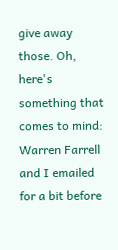give away those. Oh, here's something that comes to mind: Warren Farrell and I emailed for a bit before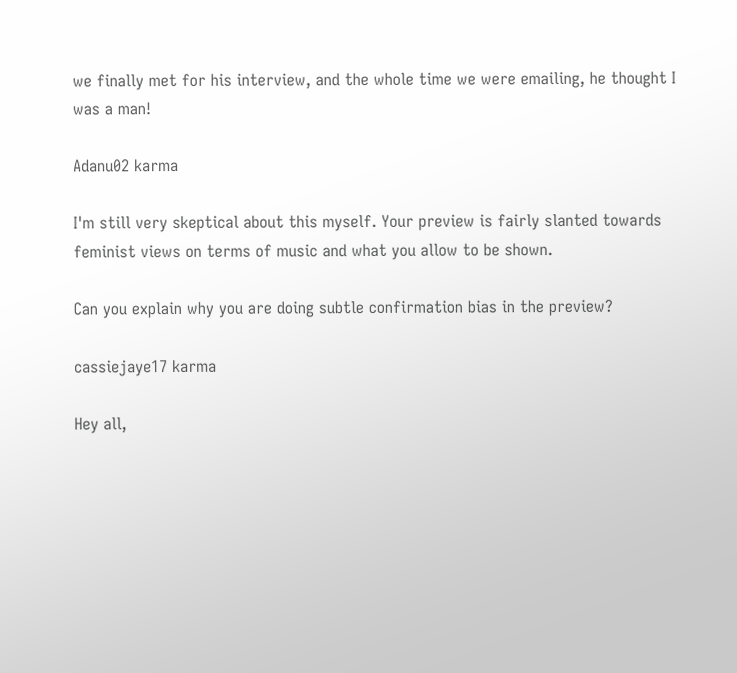we finally met for his interview, and the whole time we were emailing, he thought I was a man!

Adanu02 karma

I'm still very skeptical about this myself. Your preview is fairly slanted towards feminist views on terms of music and what you allow to be shown.

Can you explain why you are doing subtle confirmation bias in the preview?

cassiejaye17 karma

Hey all,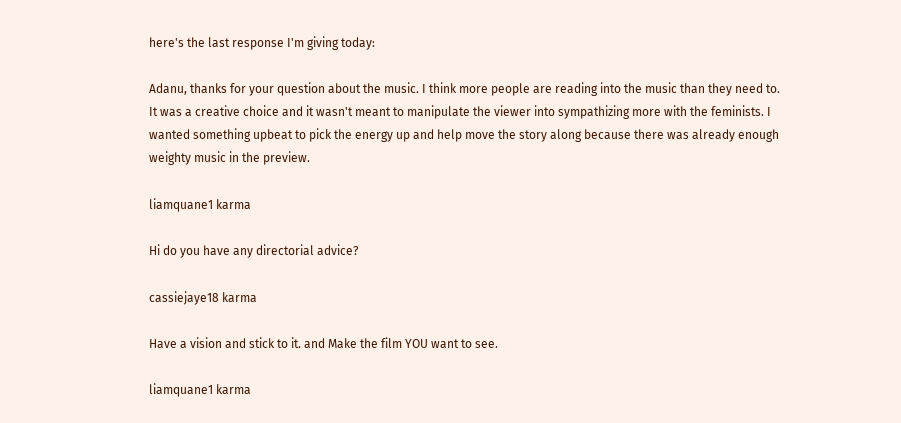here's the last response I'm giving today:

Adanu, thanks for your question about the music. I think more people are reading into the music than they need to. It was a creative choice and it wasn't meant to manipulate the viewer into sympathizing more with the feminists. I wanted something upbeat to pick the energy up and help move the story along because there was already enough weighty music in the preview.

liamquane1 karma

Hi do you have any directorial advice?

cassiejaye18 karma

Have a vision and stick to it. and Make the film YOU want to see.

liamquane1 karma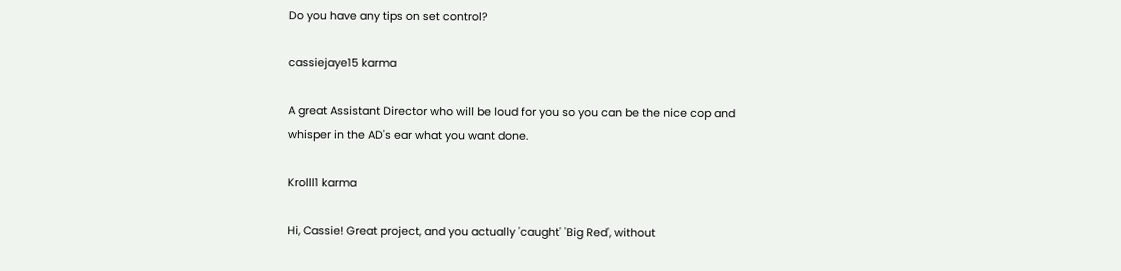Do you have any tips on set control?

cassiejaye15 karma

A great Assistant Director who will be loud for you so you can be the nice cop and whisper in the AD's ear what you want done.

Krolll1 karma

Hi, Cassie! Great project, and you actually 'caught' 'Big Red', without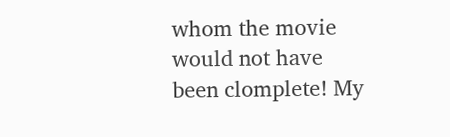whom the movie would not have been clomplete! My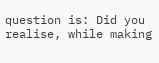question is: Did you realise, while making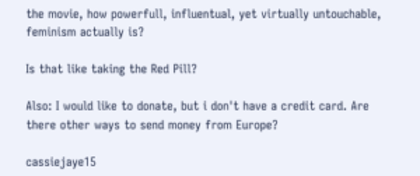the movie, how powerfull, influentual, yet virtually untouchable, feminism actually is?

Is that like taking the Red Pill?

Also: I would like to donate, but i don't have a credit card. Are there other ways to send money from Europe?

cassiejaye15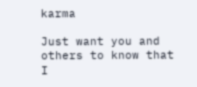karma

Just want you and others to know that I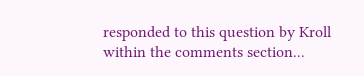responded to this question by Kroll within the comments section...